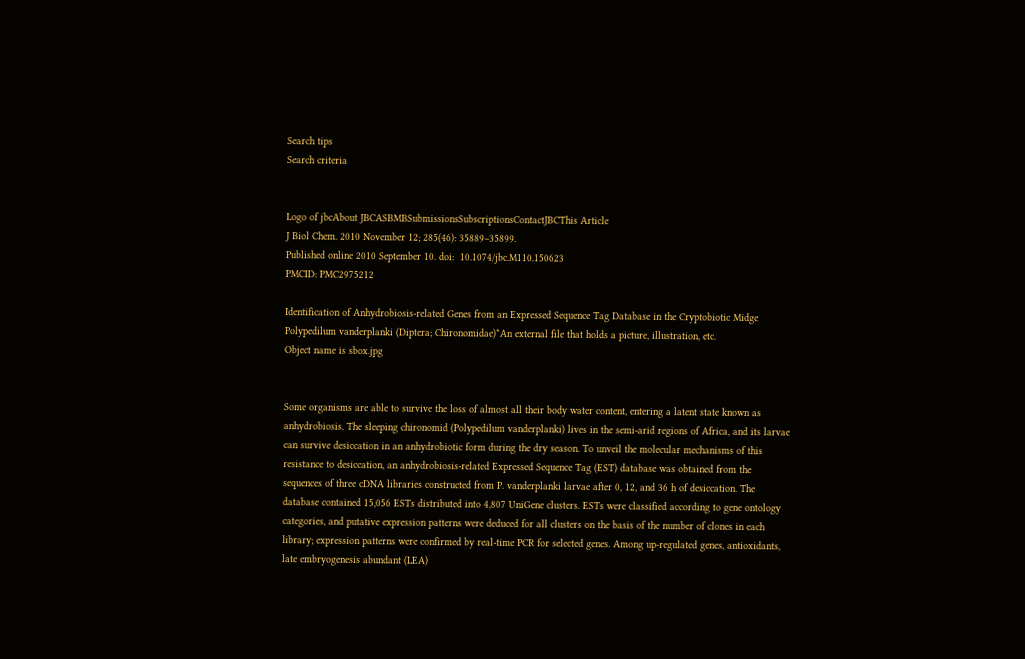Search tips
Search criteria


Logo of jbcAbout JBCASBMBSubmissionsSubscriptionsContactJBCThis Article
J Biol Chem. 2010 November 12; 285(46): 35889–35899.
Published online 2010 September 10. doi:  10.1074/jbc.M110.150623
PMCID: PMC2975212

Identification of Anhydrobiosis-related Genes from an Expressed Sequence Tag Database in the Cryptobiotic Midge Polypedilum vanderplanki (Diptera; Chironomidae)*An external file that holds a picture, illustration, etc.
Object name is sbox.jpg


Some organisms are able to survive the loss of almost all their body water content, entering a latent state known as anhydrobiosis. The sleeping chironomid (Polypedilum vanderplanki) lives in the semi-arid regions of Africa, and its larvae can survive desiccation in an anhydrobiotic form during the dry season. To unveil the molecular mechanisms of this resistance to desiccation, an anhydrobiosis-related Expressed Sequence Tag (EST) database was obtained from the sequences of three cDNA libraries constructed from P. vanderplanki larvae after 0, 12, and 36 h of desiccation. The database contained 15,056 ESTs distributed into 4,807 UniGene clusters. ESTs were classified according to gene ontology categories, and putative expression patterns were deduced for all clusters on the basis of the number of clones in each library; expression patterns were confirmed by real-time PCR for selected genes. Among up-regulated genes, antioxidants, late embryogenesis abundant (LEA)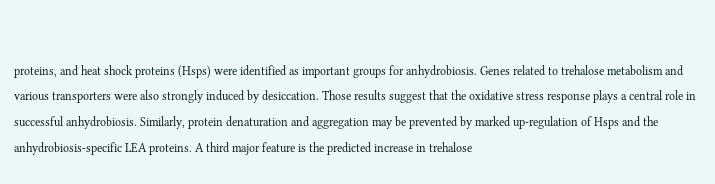proteins, and heat shock proteins (Hsps) were identified as important groups for anhydrobiosis. Genes related to trehalose metabolism and various transporters were also strongly induced by desiccation. Those results suggest that the oxidative stress response plays a central role in successful anhydrobiosis. Similarly, protein denaturation and aggregation may be prevented by marked up-regulation of Hsps and the anhydrobiosis-specific LEA proteins. A third major feature is the predicted increase in trehalose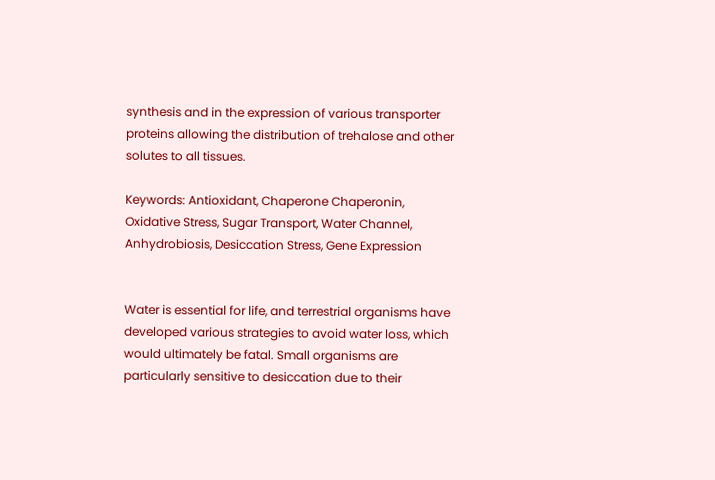synthesis and in the expression of various transporter proteins allowing the distribution of trehalose and other solutes to all tissues.

Keywords: Antioxidant, Chaperone Chaperonin, Oxidative Stress, Sugar Transport, Water Channel, Anhydrobiosis, Desiccation Stress, Gene Expression


Water is essential for life, and terrestrial organisms have developed various strategies to avoid water loss, which would ultimately be fatal. Small organisms are particularly sensitive to desiccation due to their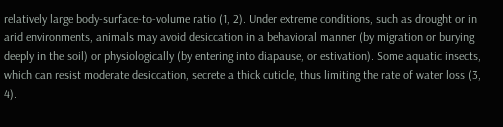relatively large body-surface-to-volume ratio (1, 2). Under extreme conditions, such as drought or in arid environments, animals may avoid desiccation in a behavioral manner (by migration or burying deeply in the soil) or physiologically (by entering into diapause, or estivation). Some aquatic insects, which can resist moderate desiccation, secrete a thick cuticle, thus limiting the rate of water loss (3, 4).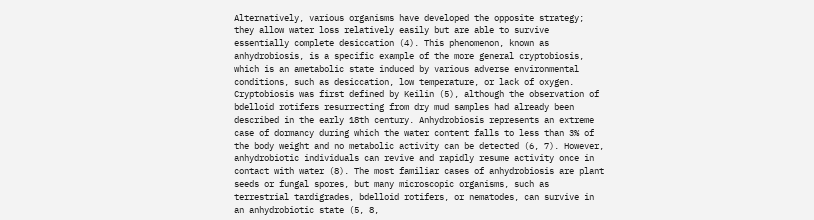Alternatively, various organisms have developed the opposite strategy; they allow water loss relatively easily but are able to survive essentially complete desiccation (4). This phenomenon, known as anhydrobiosis, is a specific example of the more general cryptobiosis, which is an ametabolic state induced by various adverse environmental conditions, such as desiccation, low temperature, or lack of oxygen. Cryptobiosis was first defined by Keilin (5), although the observation of bdelloid rotifers resurrecting from dry mud samples had already been described in the early 18th century. Anhydrobiosis represents an extreme case of dormancy during which the water content falls to less than 3% of the body weight and no metabolic activity can be detected (6, 7). However, anhydrobiotic individuals can revive and rapidly resume activity once in contact with water (8). The most familiar cases of anhydrobiosis are plant seeds or fungal spores, but many microscopic organisms, such as terrestrial tardigrades, bdelloid rotifers, or nematodes, can survive in an anhydrobiotic state (5, 8,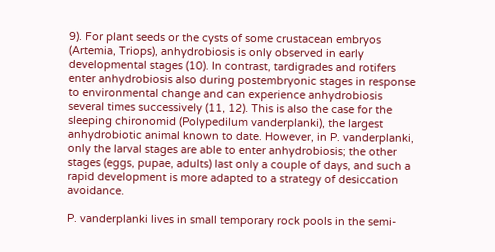9). For plant seeds or the cysts of some crustacean embryos (Artemia, Triops), anhydrobiosis is only observed in early developmental stages (10). In contrast, tardigrades and rotifers enter anhydrobiosis also during postembryonic stages in response to environmental change and can experience anhydrobiosis several times successively (11, 12). This is also the case for the sleeping chironomid (Polypedilum vanderplanki), the largest anhydrobiotic animal known to date. However, in P. vanderplanki, only the larval stages are able to enter anhydrobiosis; the other stages (eggs, pupae, adults) last only a couple of days, and such a rapid development is more adapted to a strategy of desiccation avoidance.

P. vanderplanki lives in small temporary rock pools in the semi-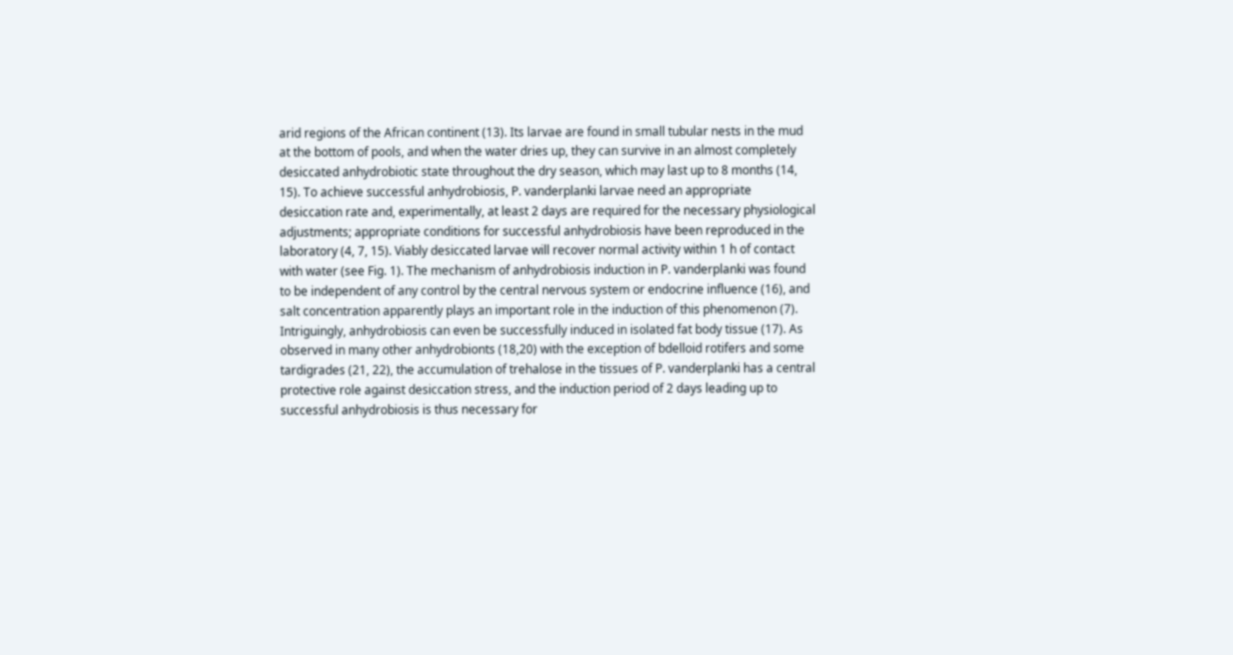arid regions of the African continent (13). Its larvae are found in small tubular nests in the mud at the bottom of pools, and when the water dries up, they can survive in an almost completely desiccated anhydrobiotic state throughout the dry season, which may last up to 8 months (14, 15). To achieve successful anhydrobiosis, P. vanderplanki larvae need an appropriate desiccation rate and, experimentally, at least 2 days are required for the necessary physiological adjustments; appropriate conditions for successful anhydrobiosis have been reproduced in the laboratory (4, 7, 15). Viably desiccated larvae will recover normal activity within 1 h of contact with water (see Fig. 1). The mechanism of anhydrobiosis induction in P. vanderplanki was found to be independent of any control by the central nervous system or endocrine influence (16), and salt concentration apparently plays an important role in the induction of this phenomenon (7). Intriguingly, anhydrobiosis can even be successfully induced in isolated fat body tissue (17). As observed in many other anhydrobionts (18,20) with the exception of bdelloid rotifers and some tardigrades (21, 22), the accumulation of trehalose in the tissues of P. vanderplanki has a central protective role against desiccation stress, and the induction period of 2 days leading up to successful anhydrobiosis is thus necessary for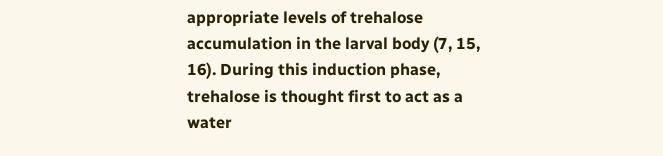appropriate levels of trehalose accumulation in the larval body (7, 15, 16). During this induction phase, trehalose is thought first to act as a water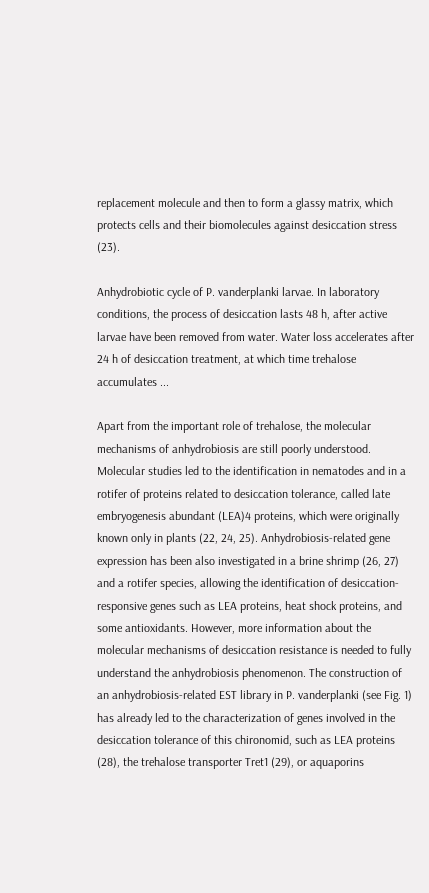replacement molecule and then to form a glassy matrix, which protects cells and their biomolecules against desiccation stress (23).

Anhydrobiotic cycle of P. vanderplanki larvae. In laboratory conditions, the process of desiccation lasts 48 h, after active larvae have been removed from water. Water loss accelerates after 24 h of desiccation treatment, at which time trehalose accumulates ...

Apart from the important role of trehalose, the molecular mechanisms of anhydrobiosis are still poorly understood. Molecular studies led to the identification in nematodes and in a rotifer of proteins related to desiccation tolerance, called late embryogenesis abundant (LEA)4 proteins, which were originally known only in plants (22, 24, 25). Anhydrobiosis-related gene expression has been also investigated in a brine shrimp (26, 27) and a rotifer species, allowing the identification of desiccation-responsive genes such as LEA proteins, heat shock proteins, and some antioxidants. However, more information about the molecular mechanisms of desiccation resistance is needed to fully understand the anhydrobiosis phenomenon. The construction of an anhydrobiosis-related EST library in P. vanderplanki (see Fig. 1) has already led to the characterization of genes involved in the desiccation tolerance of this chironomid, such as LEA proteins (28), the trehalose transporter Tret1 (29), or aquaporins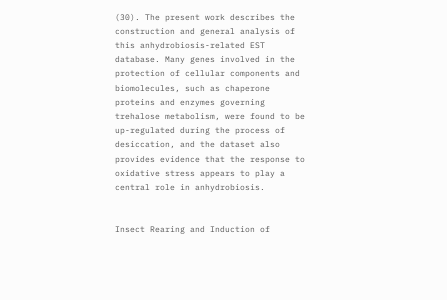(30). The present work describes the construction and general analysis of this anhydrobiosis-related EST database. Many genes involved in the protection of cellular components and biomolecules, such as chaperone proteins and enzymes governing trehalose metabolism, were found to be up-regulated during the process of desiccation, and the dataset also provides evidence that the response to oxidative stress appears to play a central role in anhydrobiosis.


Insect Rearing and Induction of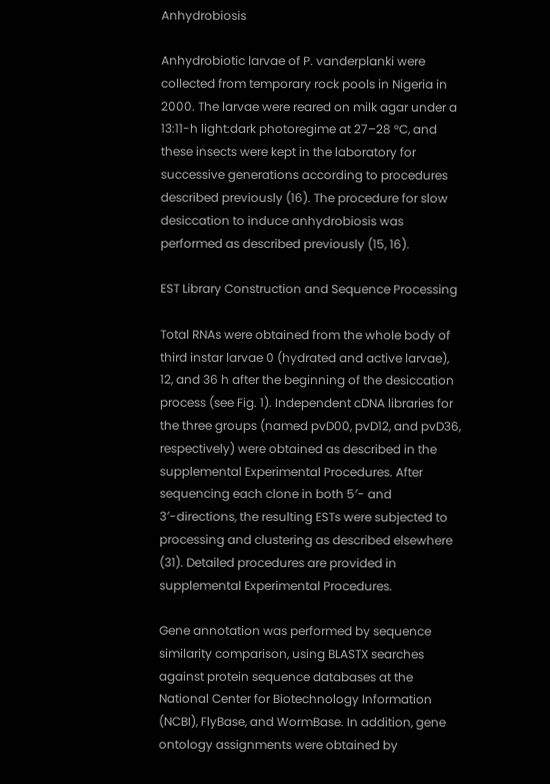Anhydrobiosis

Anhydrobiotic larvae of P. vanderplanki were collected from temporary rock pools in Nigeria in 2000. The larvae were reared on milk agar under a 13:11-h light:dark photoregime at 27–28 °C, and these insects were kept in the laboratory for successive generations according to procedures described previously (16). The procedure for slow desiccation to induce anhydrobiosis was performed as described previously (15, 16).

EST Library Construction and Sequence Processing

Total RNAs were obtained from the whole body of third instar larvae 0 (hydrated and active larvae), 12, and 36 h after the beginning of the desiccation process (see Fig. 1). Independent cDNA libraries for the three groups (named pvD00, pvD12, and pvD36, respectively) were obtained as described in the supplemental Experimental Procedures. After sequencing each clone in both 5′- and 3′-directions, the resulting ESTs were subjected to processing and clustering as described elsewhere (31). Detailed procedures are provided in supplemental Experimental Procedures.

Gene annotation was performed by sequence similarity comparison, using BLASTX searches against protein sequence databases at the National Center for Biotechnology Information (NCBI), FlyBase, and WormBase. In addition, gene ontology assignments were obtained by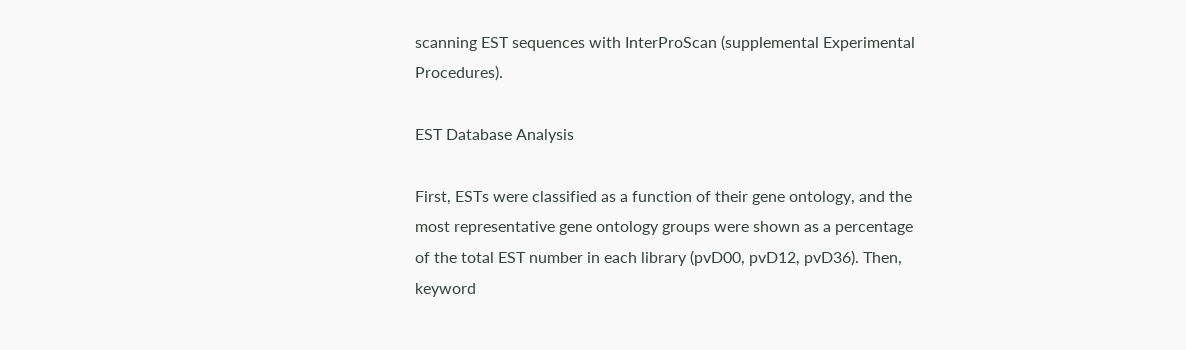scanning EST sequences with InterProScan (supplemental Experimental Procedures).

EST Database Analysis

First, ESTs were classified as a function of their gene ontology, and the most representative gene ontology groups were shown as a percentage of the total EST number in each library (pvD00, pvD12, pvD36). Then, keyword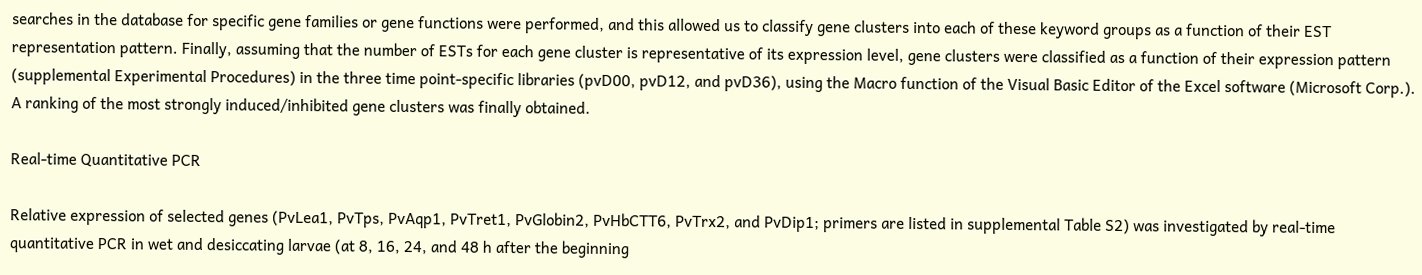searches in the database for specific gene families or gene functions were performed, and this allowed us to classify gene clusters into each of these keyword groups as a function of their EST representation pattern. Finally, assuming that the number of ESTs for each gene cluster is representative of its expression level, gene clusters were classified as a function of their expression pattern (supplemental Experimental Procedures) in the three time point-specific libraries (pvD00, pvD12, and pvD36), using the Macro function of the Visual Basic Editor of the Excel software (Microsoft Corp.). A ranking of the most strongly induced/inhibited gene clusters was finally obtained.

Real-time Quantitative PCR

Relative expression of selected genes (PvLea1, PvTps, PvAqp1, PvTret1, PvGlobin2, PvHbCTT6, PvTrx2, and PvDip1; primers are listed in supplemental Table S2) was investigated by real-time quantitative PCR in wet and desiccating larvae (at 8, 16, 24, and 48 h after the beginning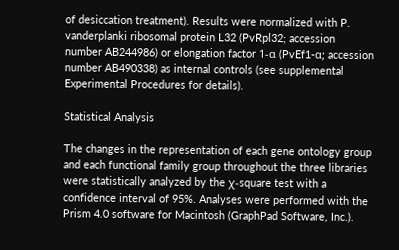of desiccation treatment). Results were normalized with P. vanderplanki ribosomal protein L32 (PvRpl32; accession number AB244986) or elongation factor 1-α (PvEf1-α; accession number AB490338) as internal controls (see supplemental Experimental Procedures for details).

Statistical Analysis

The changes in the representation of each gene ontology group and each functional family group throughout the three libraries were statistically analyzed by the χ-square test with a confidence interval of 95%. Analyses were performed with the Prism 4.0 software for Macintosh (GraphPad Software, Inc.).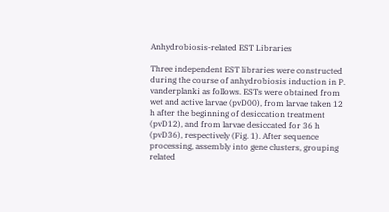Anhydrobiosis-related EST Libraries

Three independent EST libraries were constructed during the course of anhydrobiosis induction in P. vanderplanki as follows. ESTs were obtained from wet and active larvae (pvD00), from larvae taken 12 h after the beginning of desiccation treatment (pvD12), and from larvae desiccated for 36 h (pvD36), respectively (Fig. 1). After sequence processing, assembly into gene clusters, grouping related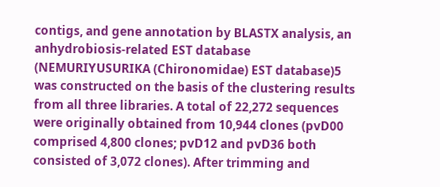contigs, and gene annotation by BLASTX analysis, an anhydrobiosis-related EST database (NEMURIYUSURIKA (Chironomidae) EST database)5 was constructed on the basis of the clustering results from all three libraries. A total of 22,272 sequences were originally obtained from 10,944 clones (pvD00 comprised 4,800 clones; pvD12 and pvD36 both consisted of 3,072 clones). After trimming and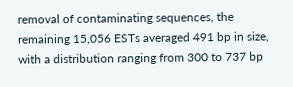removal of contaminating sequences, the remaining 15,056 ESTs averaged 491 bp in size, with a distribution ranging from 300 to 737 bp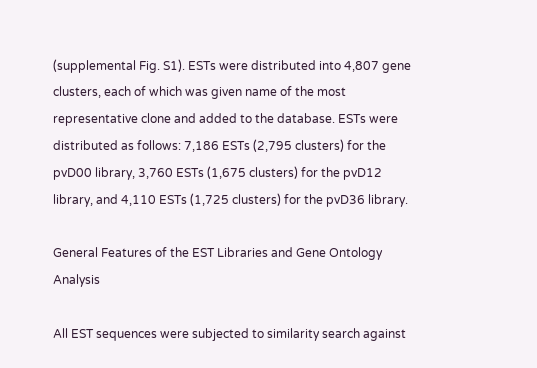(supplemental Fig. S1). ESTs were distributed into 4,807 gene clusters, each of which was given name of the most representative clone and added to the database. ESTs were distributed as follows: 7,186 ESTs (2,795 clusters) for the pvD00 library, 3,760 ESTs (1,675 clusters) for the pvD12 library, and 4,110 ESTs (1,725 clusters) for the pvD36 library.

General Features of the EST Libraries and Gene Ontology Analysis

All EST sequences were subjected to similarity search against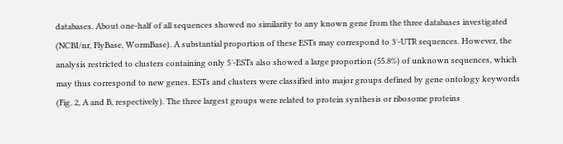databases. About one-half of all sequences showed no similarity to any known gene from the three databases investigated (NCBI/nr, FlyBase, WormBase). A substantial proportion of these ESTs may correspond to 3′-UTR sequences. However, the analysis restricted to clusters containing only 5′-ESTs also showed a large proportion (55.8%) of unknown sequences, which may thus correspond to new genes. ESTs and clusters were classified into major groups defined by gene ontology keywords (Fig. 2, A and B, respectively). The three largest groups were related to protein synthesis or ribosome proteins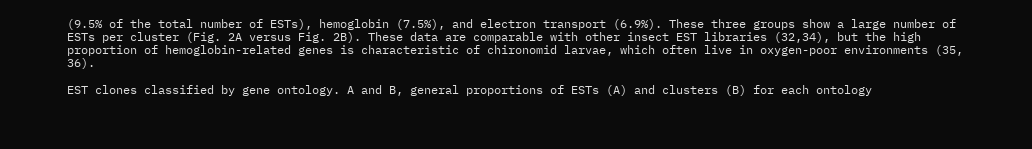(9.5% of the total number of ESTs), hemoglobin (7.5%), and electron transport (6.9%). These three groups show a large number of ESTs per cluster (Fig. 2A versus Fig. 2B). These data are comparable with other insect EST libraries (32,34), but the high proportion of hemoglobin-related genes is characteristic of chironomid larvae, which often live in oxygen-poor environments (35, 36).

EST clones classified by gene ontology. A and B, general proportions of ESTs (A) and clusters (B) for each ontology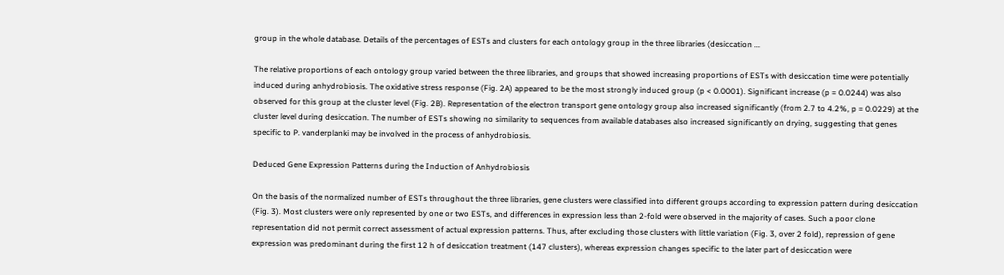group in the whole database. Details of the percentages of ESTs and clusters for each ontology group in the three libraries (desiccation ...

The relative proportions of each ontology group varied between the three libraries, and groups that showed increasing proportions of ESTs with desiccation time were potentially induced during anhydrobiosis. The oxidative stress response (Fig. 2A) appeared to be the most strongly induced group (p < 0.0001). Significant increase (p = 0.0244) was also observed for this group at the cluster level (Fig. 2B). Representation of the electron transport gene ontology group also increased significantly (from 2.7 to 4.2%, p = 0.0229) at the cluster level during desiccation. The number of ESTs showing no similarity to sequences from available databases also increased significantly on drying, suggesting that genes specific to P. vanderplanki may be involved in the process of anhydrobiosis.

Deduced Gene Expression Patterns during the Induction of Anhydrobiosis

On the basis of the normalized number of ESTs throughout the three libraries, gene clusters were classified into different groups according to expression pattern during desiccation (Fig. 3). Most clusters were only represented by one or two ESTs, and differences in expression less than 2-fold were observed in the majority of cases. Such a poor clone representation did not permit correct assessment of actual expression patterns. Thus, after excluding those clusters with little variation (Fig. 3, over 2 fold), repression of gene expression was predominant during the first 12 h of desiccation treatment (147 clusters), whereas expression changes specific to the later part of desiccation were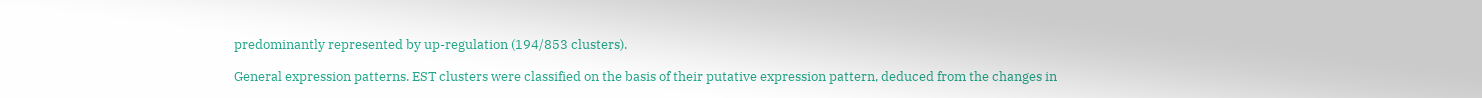predominantly represented by up-regulation (194/853 clusters).

General expression patterns. EST clusters were classified on the basis of their putative expression pattern, deduced from the changes in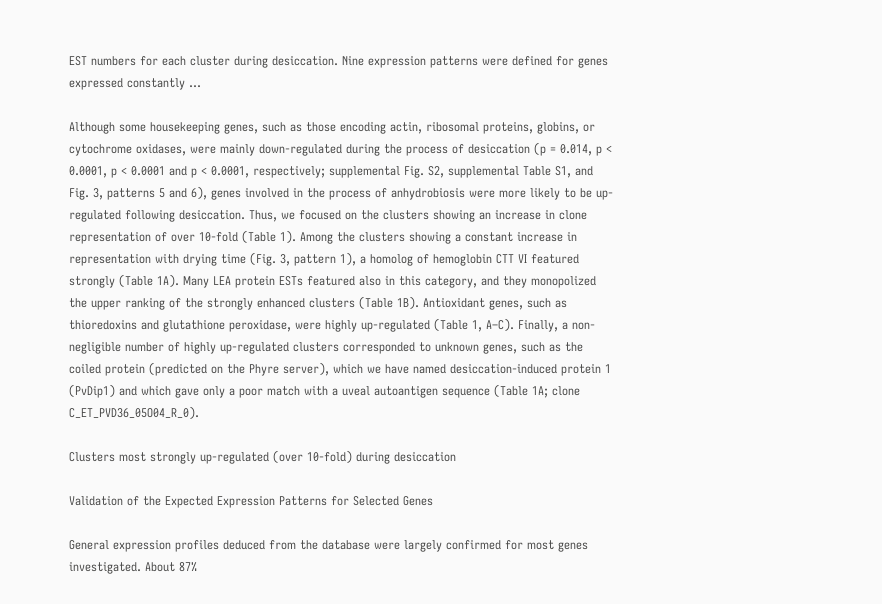EST numbers for each cluster during desiccation. Nine expression patterns were defined for genes expressed constantly ...

Although some housekeeping genes, such as those encoding actin, ribosomal proteins, globins, or cytochrome oxidases, were mainly down-regulated during the process of desiccation (p = 0.014, p < 0.0001, p < 0.0001 and p < 0.0001, respectively; supplemental Fig. S2, supplemental Table S1, and Fig. 3, patterns 5 and 6), genes involved in the process of anhydrobiosis were more likely to be up-regulated following desiccation. Thus, we focused on the clusters showing an increase in clone representation of over 10-fold (Table 1). Among the clusters showing a constant increase in representation with drying time (Fig. 3, pattern 1), a homolog of hemoglobin CTT VI featured strongly (Table 1A). Many LEA protein ESTs featured also in this category, and they monopolized the upper ranking of the strongly enhanced clusters (Table 1B). Antioxidant genes, such as thioredoxins and glutathione peroxidase, were highly up-regulated (Table 1, A–C). Finally, a non-negligible number of highly up-regulated clusters corresponded to unknown genes, such as the coiled protein (predicted on the Phyre server), which we have named desiccation-induced protein 1 (PvDip1) and which gave only a poor match with a uveal autoantigen sequence (Table 1A; clone C_ET_PVD36_05O04_R_0).

Clusters most strongly up-regulated (over 10-fold) during desiccation

Validation of the Expected Expression Patterns for Selected Genes

General expression profiles deduced from the database were largely confirmed for most genes investigated. About 87%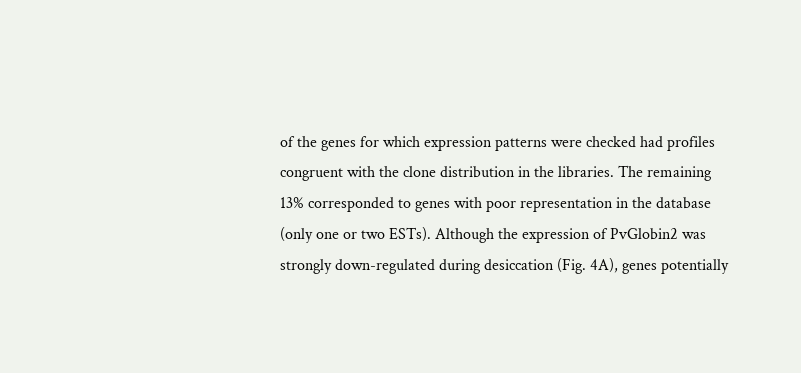of the genes for which expression patterns were checked had profiles congruent with the clone distribution in the libraries. The remaining 13% corresponded to genes with poor representation in the database (only one or two ESTs). Although the expression of PvGlobin2 was strongly down-regulated during desiccation (Fig. 4A), genes potentially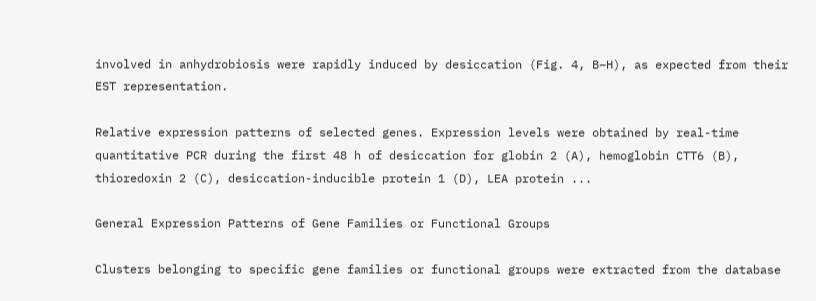involved in anhydrobiosis were rapidly induced by desiccation (Fig. 4, B–H), as expected from their EST representation.

Relative expression patterns of selected genes. Expression levels were obtained by real-time quantitative PCR during the first 48 h of desiccation for globin 2 (A), hemoglobin CTT6 (B), thioredoxin 2 (C), desiccation-inducible protein 1 (D), LEA protein ...

General Expression Patterns of Gene Families or Functional Groups

Clusters belonging to specific gene families or functional groups were extracted from the database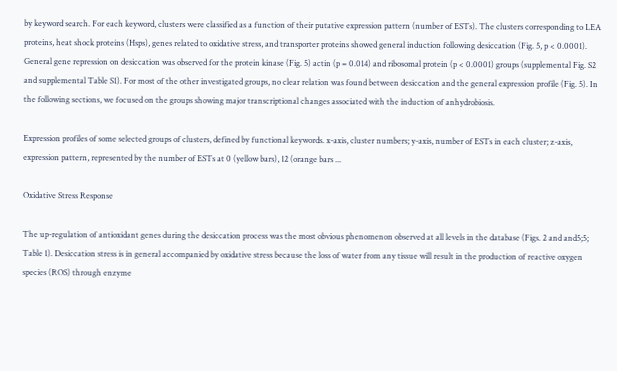by keyword search. For each keyword, clusters were classified as a function of their putative expression pattern (number of ESTs). The clusters corresponding to LEA proteins, heat shock proteins (Hsps), genes related to oxidative stress, and transporter proteins showed general induction following desiccation (Fig. 5, p < 0.0001). General gene repression on desiccation was observed for the protein kinase (Fig. 5) actin (p = 0.014) and ribosomal protein (p < 0.0001) groups (supplemental Fig. S2 and supplemental Table S1). For most of the other investigated groups, no clear relation was found between desiccation and the general expression profile (Fig. 5). In the following sections, we focused on the groups showing major transcriptional changes associated with the induction of anhydrobiosis.

Expression profiles of some selected groups of clusters, defined by functional keywords. x-axis, cluster numbers; y-axis, number of ESTs in each cluster; z-axis, expression pattern, represented by the number of ESTs at 0 (yellow bars), 12 (orange bars ...

Oxidative Stress Response

The up-regulation of antioxidant genes during the desiccation process was the most obvious phenomenon observed at all levels in the database (Figs. 2 and and5;5; Table 1). Desiccation stress is in general accompanied by oxidative stress because the loss of water from any tissue will result in the production of reactive oxygen species (ROS) through enzyme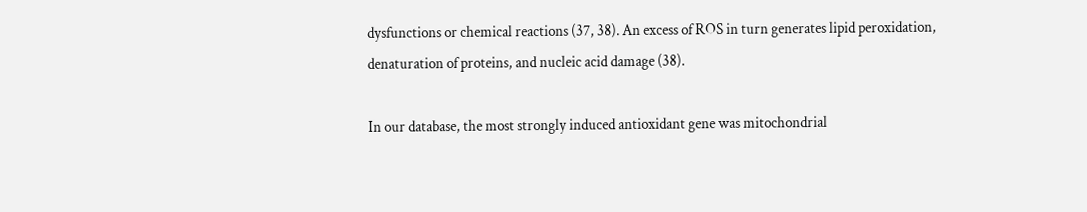dysfunctions or chemical reactions (37, 38). An excess of ROS in turn generates lipid peroxidation, denaturation of proteins, and nucleic acid damage (38).

In our database, the most strongly induced antioxidant gene was mitochondrial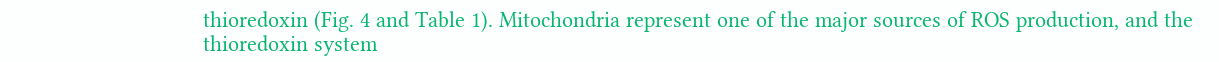thioredoxin (Fig. 4 and Table 1). Mitochondria represent one of the major sources of ROS production, and the thioredoxin system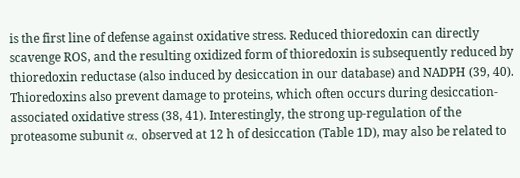is the first line of defense against oxidative stress. Reduced thioredoxin can directly scavenge ROS, and the resulting oxidized form of thioredoxin is subsequently reduced by thioredoxin reductase (also induced by desiccation in our database) and NADPH (39, 40). Thioredoxins also prevent damage to proteins, which often occurs during desiccation-associated oxidative stress (38, 41). Interestingly, the strong up-regulation of the proteasome subunit α, observed at 12 h of desiccation (Table 1D), may also be related to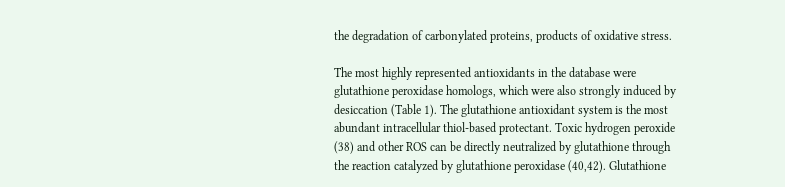the degradation of carbonylated proteins, products of oxidative stress.

The most highly represented antioxidants in the database were glutathione peroxidase homologs, which were also strongly induced by desiccation (Table 1). The glutathione antioxidant system is the most abundant intracellular thiol-based protectant. Toxic hydrogen peroxide (38) and other ROS can be directly neutralized by glutathione through the reaction catalyzed by glutathione peroxidase (40,42). Glutathione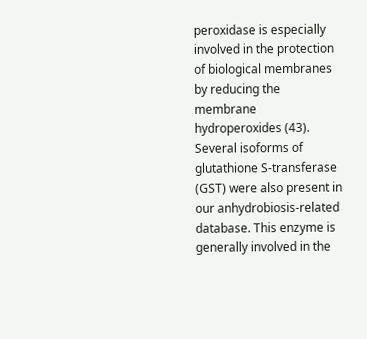peroxidase is especially involved in the protection of biological membranes by reducing the membrane hydroperoxides (43). Several isoforms of glutathione S-transferase (GST) were also present in our anhydrobiosis-related database. This enzyme is generally involved in the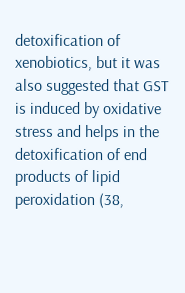detoxification of xenobiotics, but it was also suggested that GST is induced by oxidative stress and helps in the detoxification of end products of lipid peroxidation (38,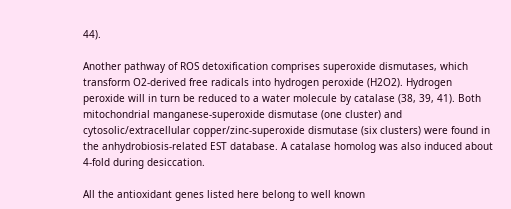44).

Another pathway of ROS detoxification comprises superoxide dismutases, which transform O2-derived free radicals into hydrogen peroxide (H2O2). Hydrogen peroxide will in turn be reduced to a water molecule by catalase (38, 39, 41). Both mitochondrial manganese-superoxide dismutase (one cluster) and cytosolic/extracellular copper/zinc-superoxide dismutase (six clusters) were found in the anhydrobiosis-related EST database. A catalase homolog was also induced about 4-fold during desiccation.

All the antioxidant genes listed here belong to well known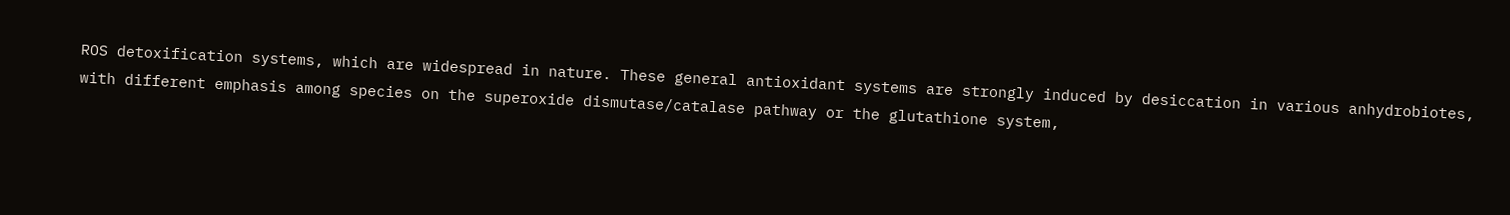ROS detoxification systems, which are widespread in nature. These general antioxidant systems are strongly induced by desiccation in various anhydrobiotes, with different emphasis among species on the superoxide dismutase/catalase pathway or the glutathione system,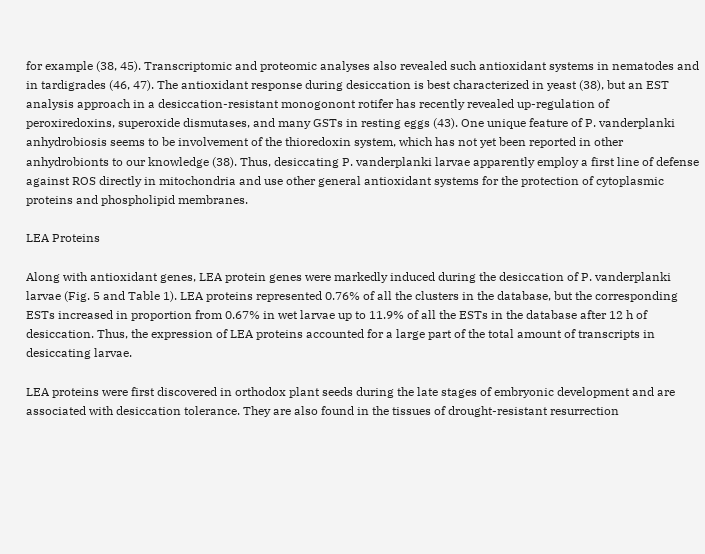for example (38, 45). Transcriptomic and proteomic analyses also revealed such antioxidant systems in nematodes and in tardigrades (46, 47). The antioxidant response during desiccation is best characterized in yeast (38), but an EST analysis approach in a desiccation-resistant monogonont rotifer has recently revealed up-regulation of peroxiredoxins, superoxide dismutases, and many GSTs in resting eggs (43). One unique feature of P. vanderplanki anhydrobiosis seems to be involvement of the thioredoxin system, which has not yet been reported in other anhydrobionts to our knowledge (38). Thus, desiccating P. vanderplanki larvae apparently employ a first line of defense against ROS directly in mitochondria and use other general antioxidant systems for the protection of cytoplasmic proteins and phospholipid membranes.

LEA Proteins

Along with antioxidant genes, LEA protein genes were markedly induced during the desiccation of P. vanderplanki larvae (Fig. 5 and Table 1). LEA proteins represented 0.76% of all the clusters in the database, but the corresponding ESTs increased in proportion from 0.67% in wet larvae up to 11.9% of all the ESTs in the database after 12 h of desiccation. Thus, the expression of LEA proteins accounted for a large part of the total amount of transcripts in desiccating larvae.

LEA proteins were first discovered in orthodox plant seeds during the late stages of embryonic development and are associated with desiccation tolerance. They are also found in the tissues of drought-resistant resurrection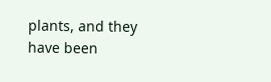plants, and they have been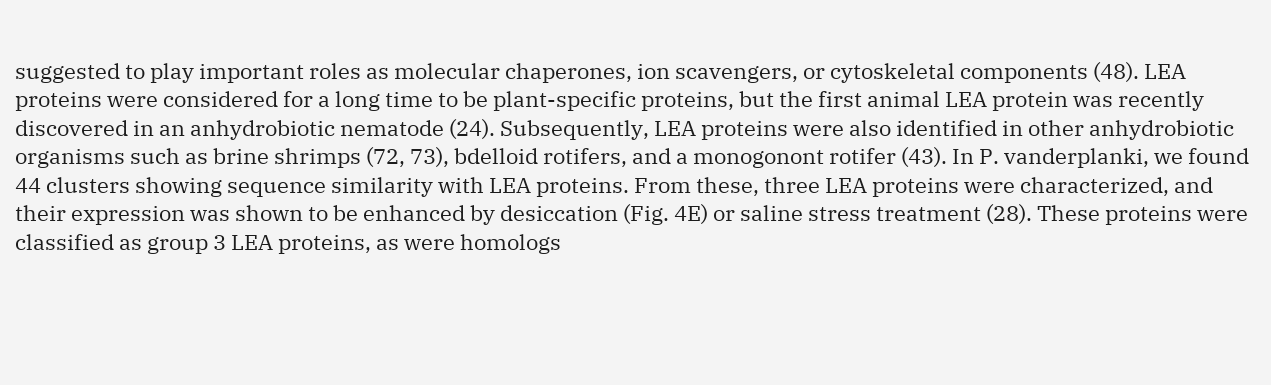suggested to play important roles as molecular chaperones, ion scavengers, or cytoskeletal components (48). LEA proteins were considered for a long time to be plant-specific proteins, but the first animal LEA protein was recently discovered in an anhydrobiotic nematode (24). Subsequently, LEA proteins were also identified in other anhydrobiotic organisms such as brine shrimps (72, 73), bdelloid rotifers, and a monogonont rotifer (43). In P. vanderplanki, we found 44 clusters showing sequence similarity with LEA proteins. From these, three LEA proteins were characterized, and their expression was shown to be enhanced by desiccation (Fig. 4E) or saline stress treatment (28). These proteins were classified as group 3 LEA proteins, as were homologs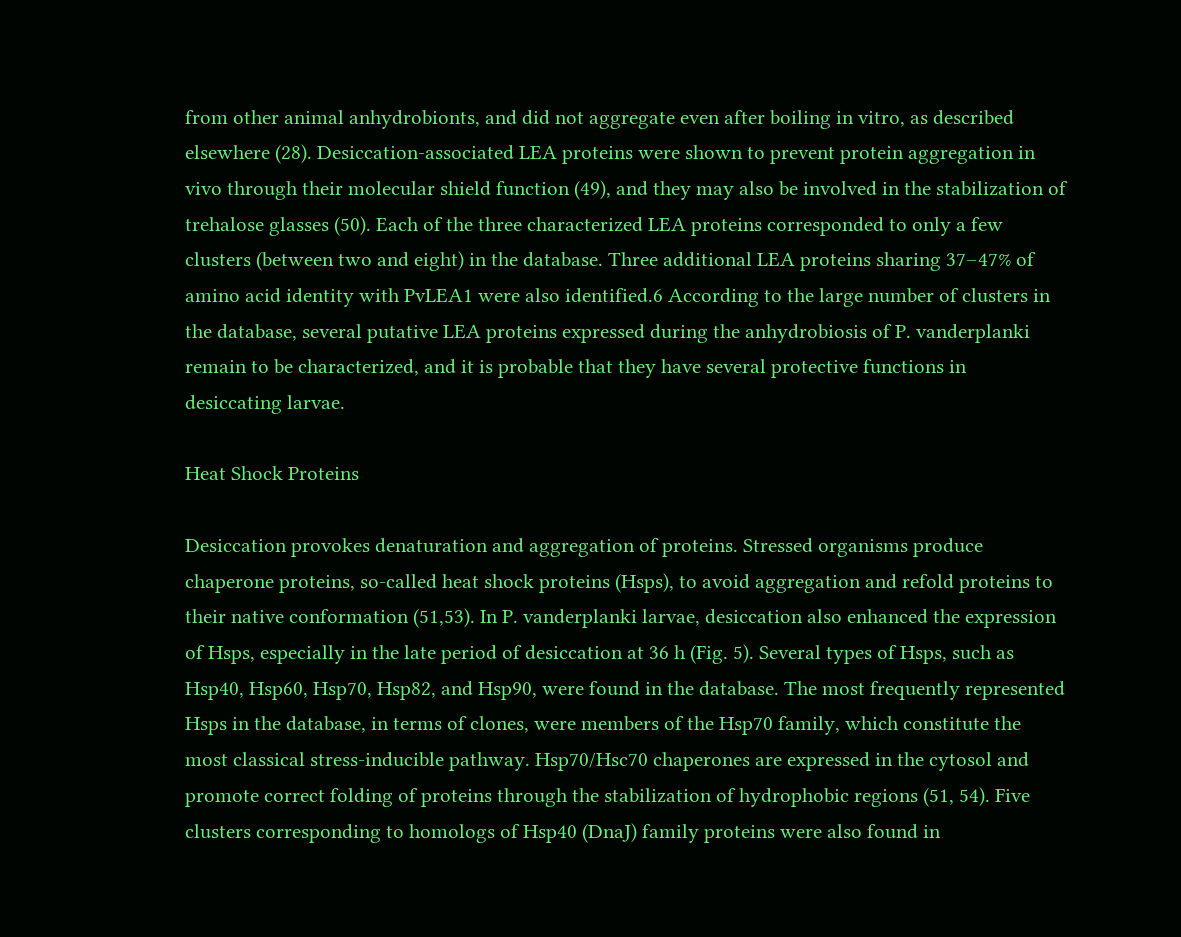from other animal anhydrobionts, and did not aggregate even after boiling in vitro, as described elsewhere (28). Desiccation-associated LEA proteins were shown to prevent protein aggregation in vivo through their molecular shield function (49), and they may also be involved in the stabilization of trehalose glasses (50). Each of the three characterized LEA proteins corresponded to only a few clusters (between two and eight) in the database. Three additional LEA proteins sharing 37–47% of amino acid identity with PvLEA1 were also identified.6 According to the large number of clusters in the database, several putative LEA proteins expressed during the anhydrobiosis of P. vanderplanki remain to be characterized, and it is probable that they have several protective functions in desiccating larvae.

Heat Shock Proteins

Desiccation provokes denaturation and aggregation of proteins. Stressed organisms produce chaperone proteins, so-called heat shock proteins (Hsps), to avoid aggregation and refold proteins to their native conformation (51,53). In P. vanderplanki larvae, desiccation also enhanced the expression of Hsps, especially in the late period of desiccation at 36 h (Fig. 5). Several types of Hsps, such as Hsp40, Hsp60, Hsp70, Hsp82, and Hsp90, were found in the database. The most frequently represented Hsps in the database, in terms of clones, were members of the Hsp70 family, which constitute the most classical stress-inducible pathway. Hsp70/Hsc70 chaperones are expressed in the cytosol and promote correct folding of proteins through the stabilization of hydrophobic regions (51, 54). Five clusters corresponding to homologs of Hsp40 (DnaJ) family proteins were also found in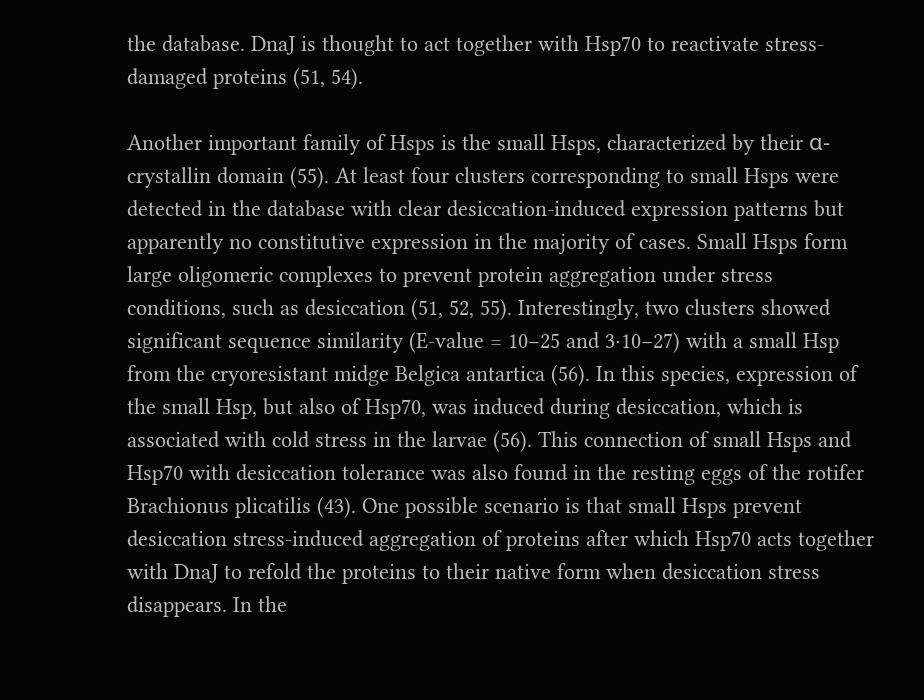the database. DnaJ is thought to act together with Hsp70 to reactivate stress-damaged proteins (51, 54).

Another important family of Hsps is the small Hsps, characterized by their α-crystallin domain (55). At least four clusters corresponding to small Hsps were detected in the database with clear desiccation-induced expression patterns but apparently no constitutive expression in the majority of cases. Small Hsps form large oligomeric complexes to prevent protein aggregation under stress conditions, such as desiccation (51, 52, 55). Interestingly, two clusters showed significant sequence similarity (E-value = 10−25 and 3·10−27) with a small Hsp from the cryoresistant midge Belgica antartica (56). In this species, expression of the small Hsp, but also of Hsp70, was induced during desiccation, which is associated with cold stress in the larvae (56). This connection of small Hsps and Hsp70 with desiccation tolerance was also found in the resting eggs of the rotifer Brachionus plicatilis (43). One possible scenario is that small Hsps prevent desiccation stress-induced aggregation of proteins after which Hsp70 acts together with DnaJ to refold the proteins to their native form when desiccation stress disappears. In the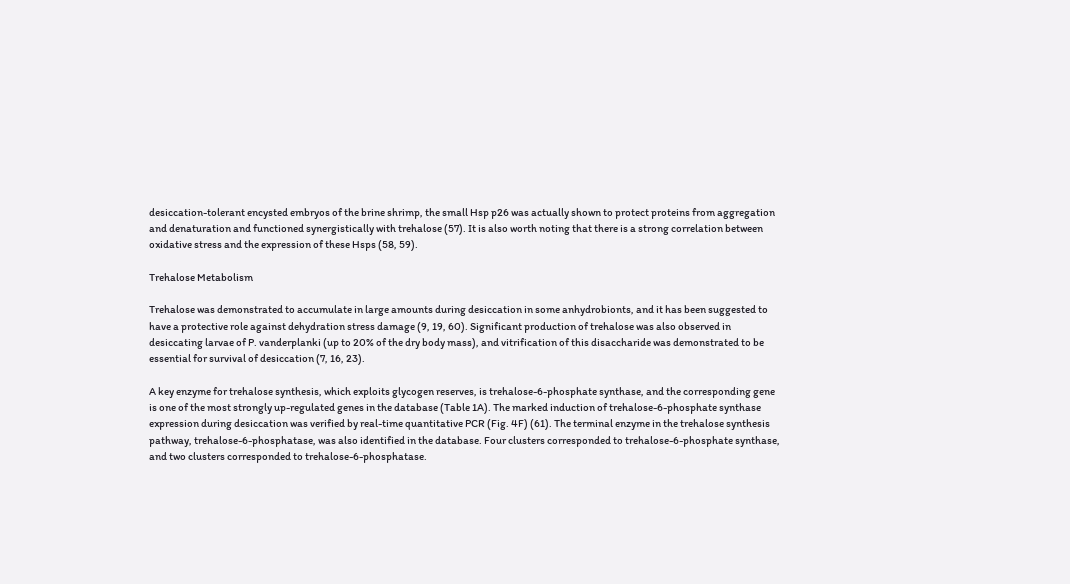desiccation-tolerant encysted embryos of the brine shrimp, the small Hsp p26 was actually shown to protect proteins from aggregation and denaturation and functioned synergistically with trehalose (57). It is also worth noting that there is a strong correlation between oxidative stress and the expression of these Hsps (58, 59).

Trehalose Metabolism

Trehalose was demonstrated to accumulate in large amounts during desiccation in some anhydrobionts, and it has been suggested to have a protective role against dehydration stress damage (9, 19, 60). Significant production of trehalose was also observed in desiccating larvae of P. vanderplanki (up to 20% of the dry body mass), and vitrification of this disaccharide was demonstrated to be essential for survival of desiccation (7, 16, 23).

A key enzyme for trehalose synthesis, which exploits glycogen reserves, is trehalose-6-phosphate synthase, and the corresponding gene is one of the most strongly up-regulated genes in the database (Table 1A). The marked induction of trehalose-6-phosphate synthase expression during desiccation was verified by real-time quantitative PCR (Fig. 4F) (61). The terminal enzyme in the trehalose synthesis pathway, trehalose-6-phosphatase, was also identified in the database. Four clusters corresponded to trehalose-6-phosphate synthase, and two clusters corresponded to trehalose-6-phosphatase.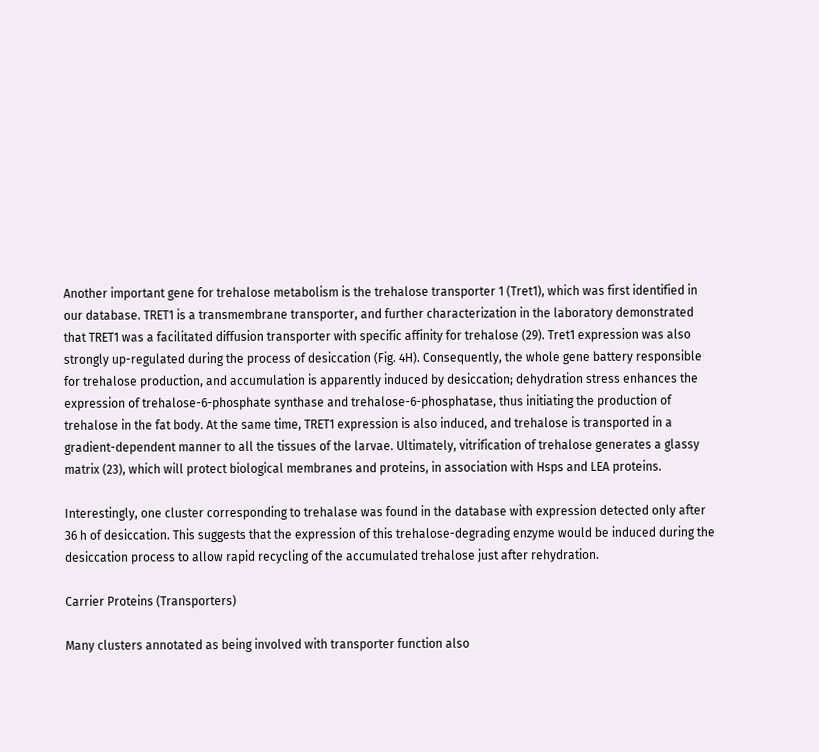Another important gene for trehalose metabolism is the trehalose transporter 1 (Tret1), which was first identified in our database. TRET1 is a transmembrane transporter, and further characterization in the laboratory demonstrated that TRET1 was a facilitated diffusion transporter with specific affinity for trehalose (29). Tret1 expression was also strongly up-regulated during the process of desiccation (Fig. 4H). Consequently, the whole gene battery responsible for trehalose production, and accumulation is apparently induced by desiccation; dehydration stress enhances the expression of trehalose-6-phosphate synthase and trehalose-6-phosphatase, thus initiating the production of trehalose in the fat body. At the same time, TRET1 expression is also induced, and trehalose is transported in a gradient-dependent manner to all the tissues of the larvae. Ultimately, vitrification of trehalose generates a glassy matrix (23), which will protect biological membranes and proteins, in association with Hsps and LEA proteins.

Interestingly, one cluster corresponding to trehalase was found in the database with expression detected only after 36 h of desiccation. This suggests that the expression of this trehalose-degrading enzyme would be induced during the desiccation process to allow rapid recycling of the accumulated trehalose just after rehydration.

Carrier Proteins (Transporters)

Many clusters annotated as being involved with transporter function also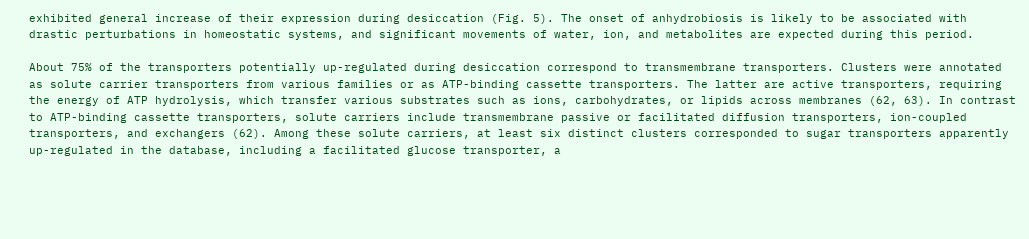exhibited general increase of their expression during desiccation (Fig. 5). The onset of anhydrobiosis is likely to be associated with drastic perturbations in homeostatic systems, and significant movements of water, ion, and metabolites are expected during this period.

About 75% of the transporters potentially up-regulated during desiccation correspond to transmembrane transporters. Clusters were annotated as solute carrier transporters from various families or as ATP-binding cassette transporters. The latter are active transporters, requiring the energy of ATP hydrolysis, which transfer various substrates such as ions, carbohydrates, or lipids across membranes (62, 63). In contrast to ATP-binding cassette transporters, solute carriers include transmembrane passive or facilitated diffusion transporters, ion-coupled transporters, and exchangers (62). Among these solute carriers, at least six distinct clusters corresponded to sugar transporters apparently up-regulated in the database, including a facilitated glucose transporter, a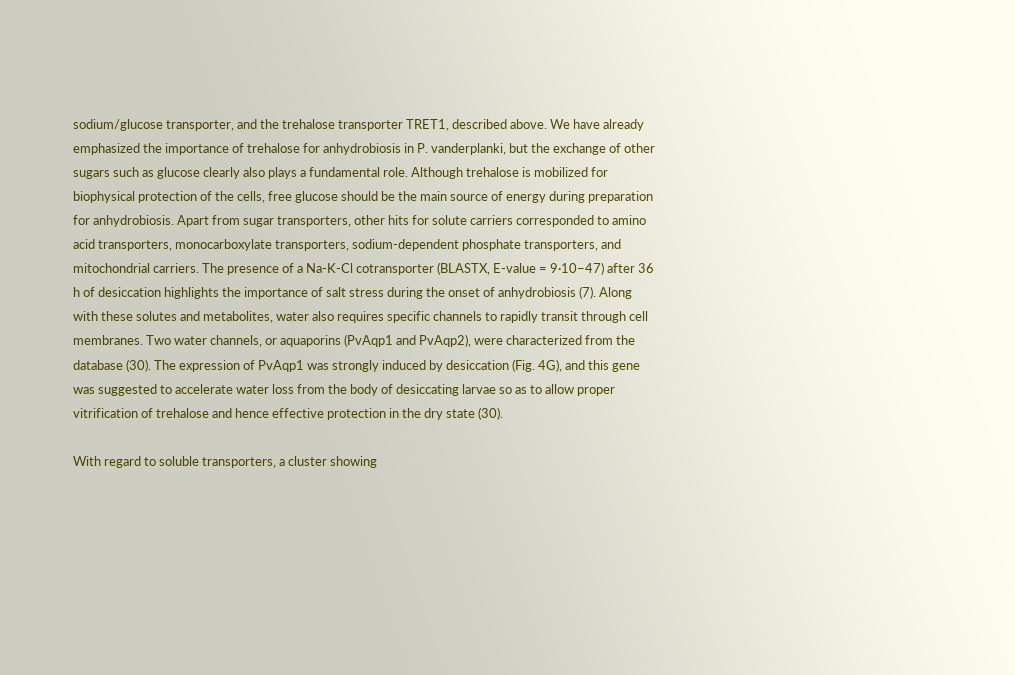sodium/glucose transporter, and the trehalose transporter TRET1, described above. We have already emphasized the importance of trehalose for anhydrobiosis in P. vanderplanki, but the exchange of other sugars such as glucose clearly also plays a fundamental role. Although trehalose is mobilized for biophysical protection of the cells, free glucose should be the main source of energy during preparation for anhydrobiosis. Apart from sugar transporters, other hits for solute carriers corresponded to amino acid transporters, monocarboxylate transporters, sodium-dependent phosphate transporters, and mitochondrial carriers. The presence of a Na-K-Cl cotransporter (BLASTX, E-value = 9·10−47) after 36 h of desiccation highlights the importance of salt stress during the onset of anhydrobiosis (7). Along with these solutes and metabolites, water also requires specific channels to rapidly transit through cell membranes. Two water channels, or aquaporins (PvAqp1 and PvAqp2), were characterized from the database (30). The expression of PvAqp1 was strongly induced by desiccation (Fig. 4G), and this gene was suggested to accelerate water loss from the body of desiccating larvae so as to allow proper vitrification of trehalose and hence effective protection in the dry state (30).

With regard to soluble transporters, a cluster showing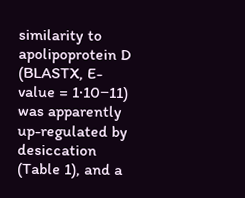similarity to apolipoprotein D (BLASTX, E-value = 1·10−11) was apparently up-regulated by desiccation (Table 1), and a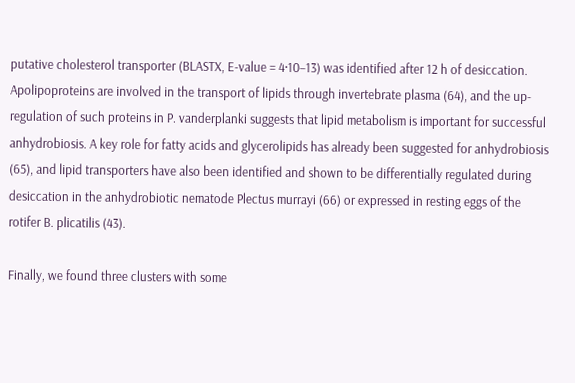putative cholesterol transporter (BLASTX, E-value = 4·10−13) was identified after 12 h of desiccation. Apolipoproteins are involved in the transport of lipids through invertebrate plasma (64), and the up-regulation of such proteins in P. vanderplanki suggests that lipid metabolism is important for successful anhydrobiosis. A key role for fatty acids and glycerolipids has already been suggested for anhydrobiosis (65), and lipid transporters have also been identified and shown to be differentially regulated during desiccation in the anhydrobiotic nematode Plectus murrayi (66) or expressed in resting eggs of the rotifer B. plicatilis (43).

Finally, we found three clusters with some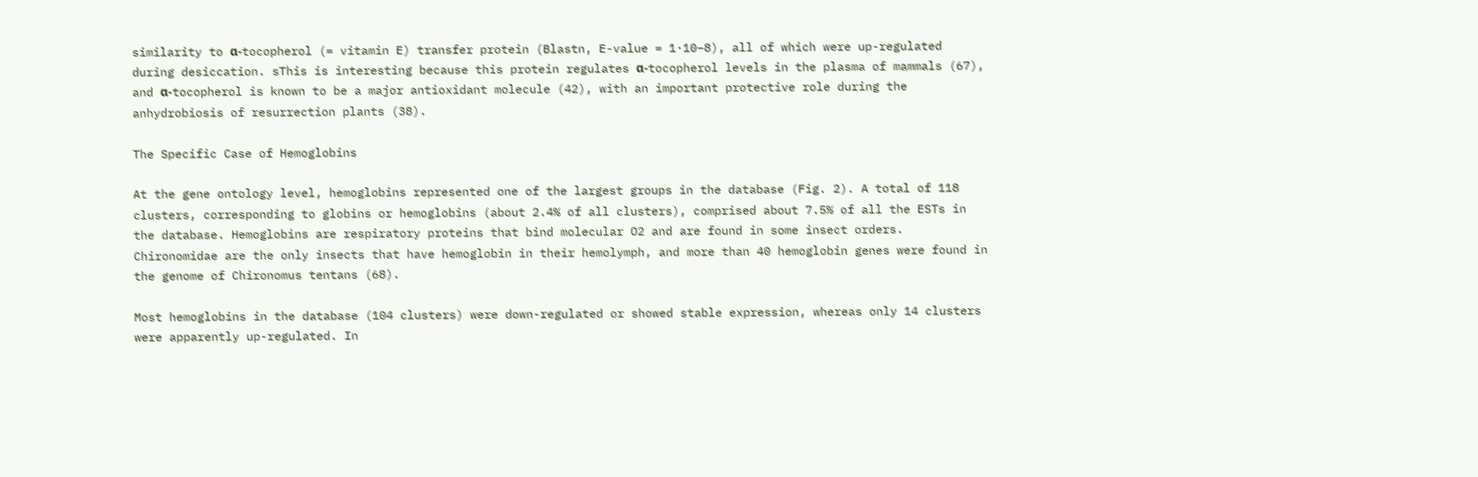similarity to α-tocopherol (= vitamin E) transfer protein (Blastn, E-value = 1·10−8), all of which were up-regulated during desiccation. sThis is interesting because this protein regulates α-tocopherol levels in the plasma of mammals (67), and α-tocopherol is known to be a major antioxidant molecule (42), with an important protective role during the anhydrobiosis of resurrection plants (38).

The Specific Case of Hemoglobins

At the gene ontology level, hemoglobins represented one of the largest groups in the database (Fig. 2). A total of 118 clusters, corresponding to globins or hemoglobins (about 2.4% of all clusters), comprised about 7.5% of all the ESTs in the database. Hemoglobins are respiratory proteins that bind molecular O2 and are found in some insect orders. Chironomidae are the only insects that have hemoglobin in their hemolymph, and more than 40 hemoglobin genes were found in the genome of Chironomus tentans (68).

Most hemoglobins in the database (104 clusters) were down-regulated or showed stable expression, whereas only 14 clusters were apparently up-regulated. In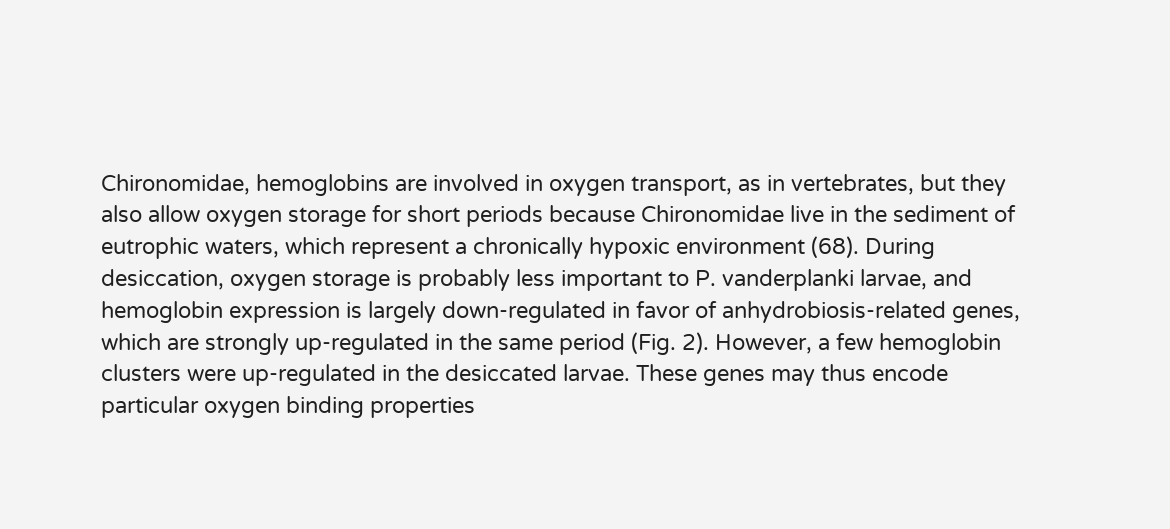Chironomidae, hemoglobins are involved in oxygen transport, as in vertebrates, but they also allow oxygen storage for short periods because Chironomidae live in the sediment of eutrophic waters, which represent a chronically hypoxic environment (68). During desiccation, oxygen storage is probably less important to P. vanderplanki larvae, and hemoglobin expression is largely down-regulated in favor of anhydrobiosis-related genes, which are strongly up-regulated in the same period (Fig. 2). However, a few hemoglobin clusters were up-regulated in the desiccated larvae. These genes may thus encode particular oxygen binding properties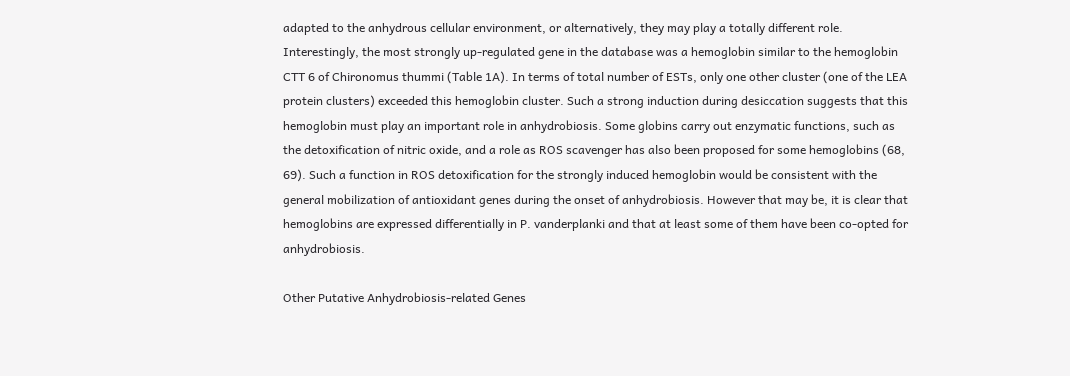adapted to the anhydrous cellular environment, or alternatively, they may play a totally different role. Interestingly, the most strongly up-regulated gene in the database was a hemoglobin similar to the hemoglobin CTT 6 of Chironomus thummi (Table 1A). In terms of total number of ESTs, only one other cluster (one of the LEA protein clusters) exceeded this hemoglobin cluster. Such a strong induction during desiccation suggests that this hemoglobin must play an important role in anhydrobiosis. Some globins carry out enzymatic functions, such as the detoxification of nitric oxide, and a role as ROS scavenger has also been proposed for some hemoglobins (68, 69). Such a function in ROS detoxification for the strongly induced hemoglobin would be consistent with the general mobilization of antioxidant genes during the onset of anhydrobiosis. However that may be, it is clear that hemoglobins are expressed differentially in P. vanderplanki and that at least some of them have been co-opted for anhydrobiosis.

Other Putative Anhydrobiosis-related Genes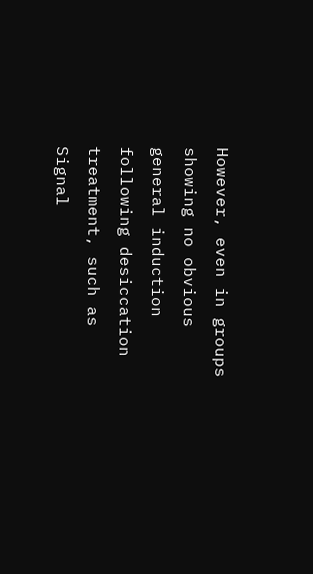However, even in groups showing no obvious general induction following desiccation treatment, such as Signal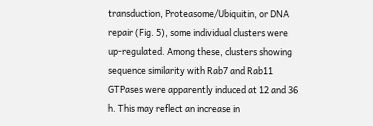transduction, Proteasome/Ubiquitin, or DNA repair (Fig. 5), some individual clusters were up-regulated. Among these, clusters showing sequence similarity with Rab7 and Rab11 GTPases were apparently induced at 12 and 36 h. This may reflect an increase in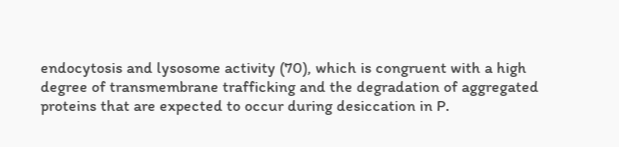endocytosis and lysosome activity (70), which is congruent with a high degree of transmembrane trafficking and the degradation of aggregated proteins that are expected to occur during desiccation in P.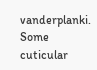vanderplanki. Some cuticular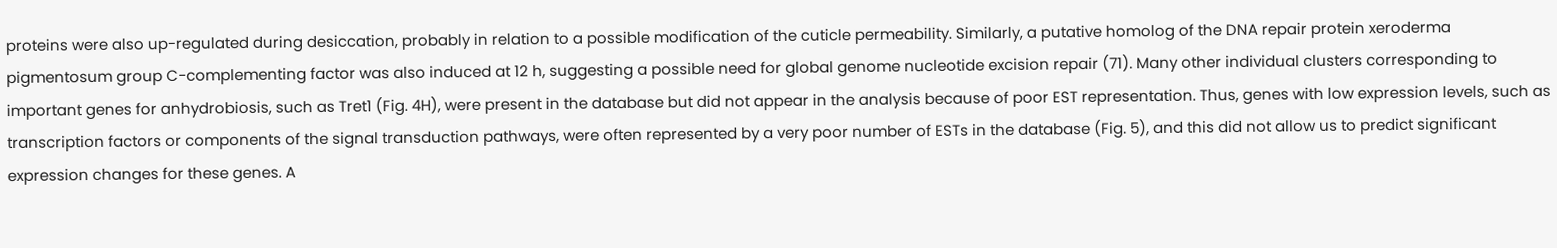proteins were also up-regulated during desiccation, probably in relation to a possible modification of the cuticle permeability. Similarly, a putative homolog of the DNA repair protein xeroderma pigmentosum group C-complementing factor was also induced at 12 h, suggesting a possible need for global genome nucleotide excision repair (71). Many other individual clusters corresponding to important genes for anhydrobiosis, such as Tret1 (Fig. 4H), were present in the database but did not appear in the analysis because of poor EST representation. Thus, genes with low expression levels, such as transcription factors or components of the signal transduction pathways, were often represented by a very poor number of ESTs in the database (Fig. 5), and this did not allow us to predict significant expression changes for these genes. A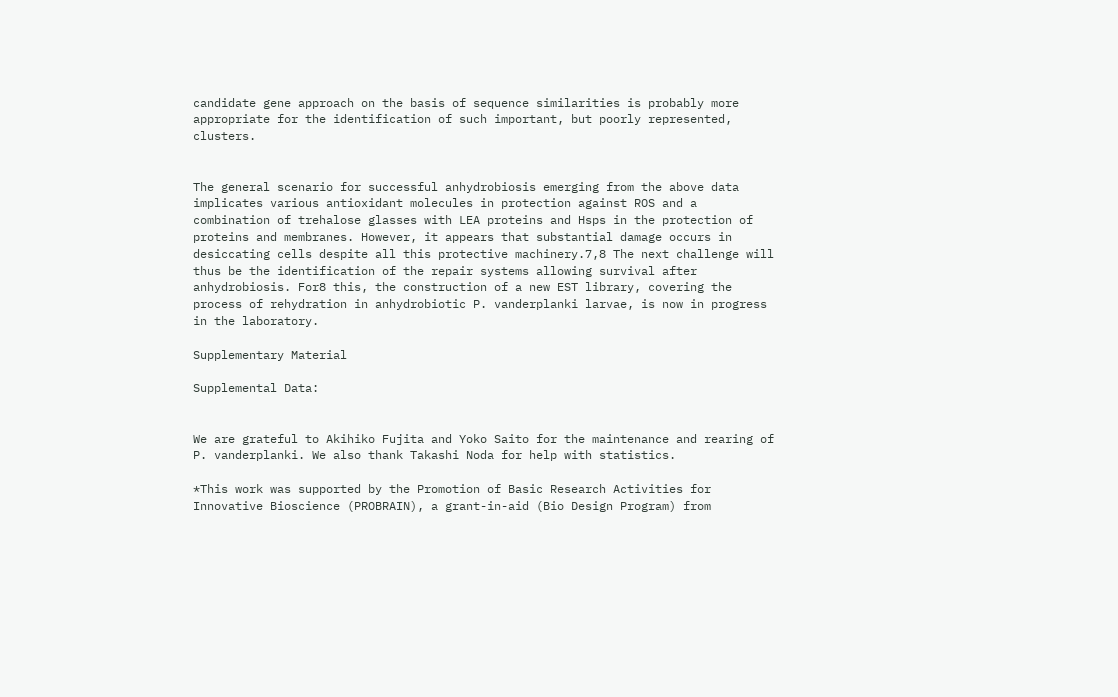candidate gene approach on the basis of sequence similarities is probably more appropriate for the identification of such important, but poorly represented, clusters.


The general scenario for successful anhydrobiosis emerging from the above data implicates various antioxidant molecules in protection against ROS and a combination of trehalose glasses with LEA proteins and Hsps in the protection of proteins and membranes. However, it appears that substantial damage occurs in desiccating cells despite all this protective machinery.7,8 The next challenge will thus be the identification of the repair systems allowing survival after anhydrobiosis. For8 this, the construction of a new EST library, covering the process of rehydration in anhydrobiotic P. vanderplanki larvae, is now in progress in the laboratory.

Supplementary Material

Supplemental Data:


We are grateful to Akihiko Fujita and Yoko Saito for the maintenance and rearing of P. vanderplanki. We also thank Takashi Noda for help with statistics.

*This work was supported by the Promotion of Basic Research Activities for Innovative Bioscience (PROBRAIN), a grant-in-aid (Bio Design Program) from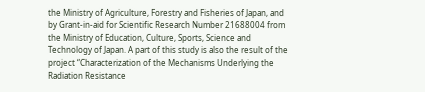the Ministry of Agriculture, Forestry and Fisheries of Japan, and by Grant-in-aid for Scientific Research Number 21688004 from the Ministry of Education, Culture, Sports, Science and Technology of Japan. A part of this study is also the result of the project “Characterization of the Mechanisms Underlying the Radiation Resistance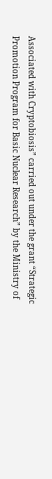Associated with Cryptobiosis” carried out under the grant “Strategic Promotion Program for Basic Nuclear Research” by the Ministry of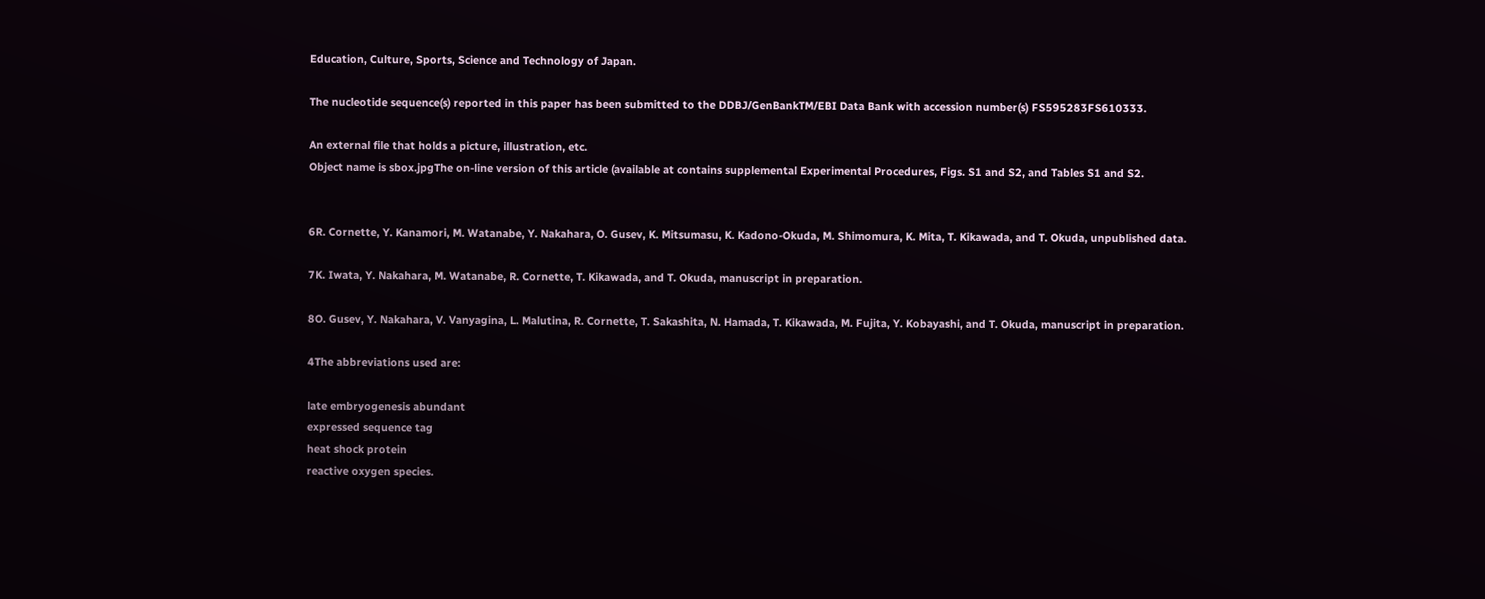Education, Culture, Sports, Science and Technology of Japan.

The nucleotide sequence(s) reported in this paper has been submitted to the DDBJ/GenBankTM/EBI Data Bank with accession number(s) FS595283FS610333.

An external file that holds a picture, illustration, etc.
Object name is sbox.jpgThe on-line version of this article (available at contains supplemental Experimental Procedures, Figs. S1 and S2, and Tables S1 and S2.


6R. Cornette, Y. Kanamori, M. Watanabe, Y. Nakahara, O. Gusev, K. Mitsumasu, K. Kadono-Okuda, M. Shimomura, K. Mita, T. Kikawada, and T. Okuda, unpublished data.

7K. Iwata, Y. Nakahara, M. Watanabe, R. Cornette, T. Kikawada, and T. Okuda, manuscript in preparation.

8O. Gusev, Y. Nakahara, V. Vanyagina, L. Malutina, R. Cornette, T. Sakashita, N. Hamada, T. Kikawada, M. Fujita, Y. Kobayashi, and T. Okuda, manuscript in preparation.

4The abbreviations used are:

late embryogenesis abundant
expressed sequence tag
heat shock protein
reactive oxygen species.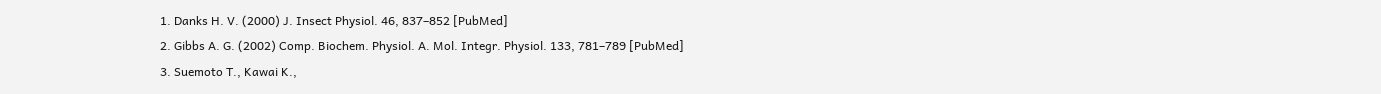1. Danks H. V. (2000) J. Insect Physiol. 46, 837–852 [PubMed]
2. Gibbs A. G. (2002) Comp. Biochem. Physiol. A. Mol. Integr. Physiol. 133, 781–789 [PubMed]
3. Suemoto T., Kawai K.,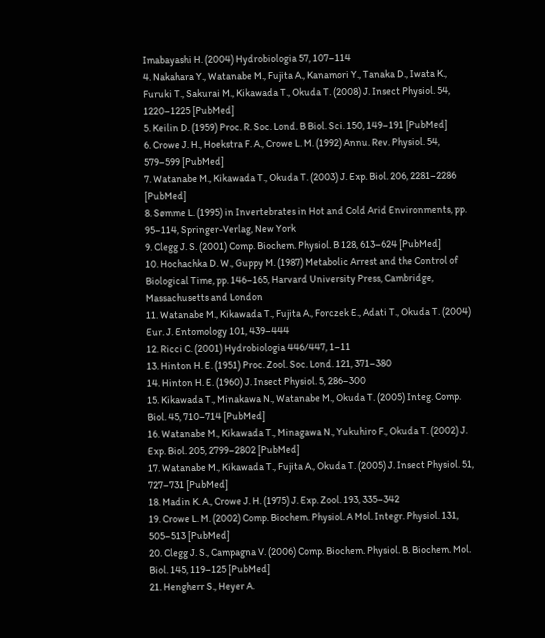Imabayashi H. (2004) Hydrobiologia 57, 107–114
4. Nakahara Y., Watanabe M., Fujita A., Kanamori Y., Tanaka D., Iwata K., Furuki T., Sakurai M., Kikawada T., Okuda T. (2008) J. Insect Physiol. 54, 1220–1225 [PubMed]
5. Keilin D. (1959) Proc. R. Soc. Lond. B Biol. Sci. 150, 149–191 [PubMed]
6. Crowe J. H., Hoekstra F. A., Crowe L. M. (1992) Annu. Rev. Physiol. 54, 579–599 [PubMed]
7. Watanabe M., Kikawada T., Okuda T. (2003) J. Exp. Biol. 206, 2281–2286 [PubMed]
8. Sømme L. (1995) in Invertebrates in Hot and Cold Arid Environments, pp. 95–114, Springer-Verlag, New York
9. Clegg J. S. (2001) Comp. Biochem. Physiol. B 128, 613–624 [PubMed]
10. Hochachka D. W., Guppy M. (1987) Metabolic Arrest and the Control of Biological Time, pp. 146–165, Harvard University Press, Cambridge, Massachusetts and London
11. Watanabe M., Kikawada T., Fujita A., Forczek E., Adati T., Okuda T. (2004) Eur. J. Entomology 101, 439–444
12. Ricci C. (2001) Hydrobiologia 446/447, 1–11
13. Hinton H. E. (1951) Proc. Zool. Soc. Lond. 121, 371–380
14. Hinton H. E. (1960) J. Insect Physiol. 5, 286–300
15. Kikawada T., Minakawa N., Watanabe M., Okuda T. (2005) Integ. Comp. Biol. 45, 710–714 [PubMed]
16. Watanabe M., Kikawada T., Minagawa N., Yukuhiro F., Okuda T. (2002) J. Exp. Biol. 205, 2799–2802 [PubMed]
17. Watanabe M., Kikawada T., Fujita A., Okuda T. (2005) J. Insect Physiol. 51, 727–731 [PubMed]
18. Madin K. A., Crowe J. H. (1975) J. Exp. Zool. 193, 335–342
19. Crowe L. M. (2002) Comp. Biochem. Physiol. A Mol. Integr. Physiol. 131, 505–513 [PubMed]
20. Clegg J. S., Campagna V. (2006) Comp. Biochem. Physiol. B. Biochem. Mol. Biol. 145, 119–125 [PubMed]
21. Hengherr S., Heyer A.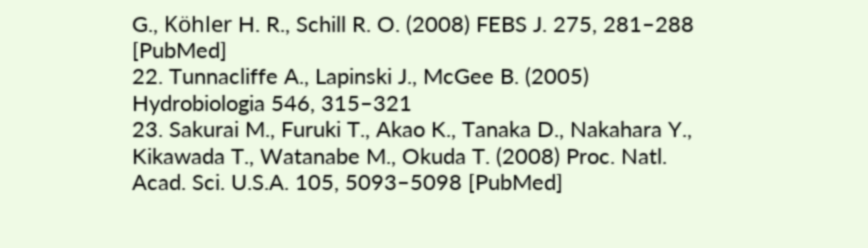G., Köhler H. R., Schill R. O. (2008) FEBS J. 275, 281–288 [PubMed]
22. Tunnacliffe A., Lapinski J., McGee B. (2005) Hydrobiologia 546, 315–321
23. Sakurai M., Furuki T., Akao K., Tanaka D., Nakahara Y., Kikawada T., Watanabe M., Okuda T. (2008) Proc. Natl. Acad. Sci. U.S.A. 105, 5093–5098 [PubMed]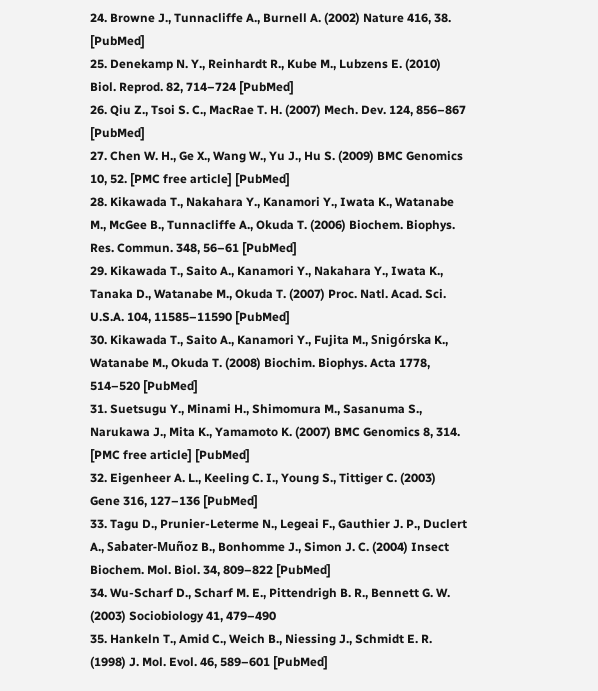24. Browne J., Tunnacliffe A., Burnell A. (2002) Nature 416, 38. [PubMed]
25. Denekamp N. Y., Reinhardt R., Kube M., Lubzens E. (2010) Biol. Reprod. 82, 714–724 [PubMed]
26. Qiu Z., Tsoi S. C., MacRae T. H. (2007) Mech. Dev. 124, 856–867 [PubMed]
27. Chen W. H., Ge X., Wang W., Yu J., Hu S. (2009) BMC Genomics 10, 52. [PMC free article] [PubMed]
28. Kikawada T., Nakahara Y., Kanamori Y., Iwata K., Watanabe M., McGee B., Tunnacliffe A., Okuda T. (2006) Biochem. Biophys. Res. Commun. 348, 56–61 [PubMed]
29. Kikawada T., Saito A., Kanamori Y., Nakahara Y., Iwata K., Tanaka D., Watanabe M., Okuda T. (2007) Proc. Natl. Acad. Sci. U.S.A. 104, 11585–11590 [PubMed]
30. Kikawada T., Saito A., Kanamori Y., Fujita M., Snigórska K., Watanabe M., Okuda T. (2008) Biochim. Biophys. Acta 1778, 514–520 [PubMed]
31. Suetsugu Y., Minami H., Shimomura M., Sasanuma S., Narukawa J., Mita K., Yamamoto K. (2007) BMC Genomics 8, 314. [PMC free article] [PubMed]
32. Eigenheer A. L., Keeling C. I., Young S., Tittiger C. (2003) Gene 316, 127–136 [PubMed]
33. Tagu D., Prunier-Leterme N., Legeai F., Gauthier J. P., Duclert A., Sabater-Muñoz B., Bonhomme J., Simon J. C. (2004) Insect Biochem. Mol. Biol. 34, 809–822 [PubMed]
34. Wu-Scharf D., Scharf M. E., Pittendrigh B. R., Bennett G. W. (2003) Sociobiology 41, 479–490
35. Hankeln T., Amid C., Weich B., Niessing J., Schmidt E. R. (1998) J. Mol. Evol. 46, 589–601 [PubMed]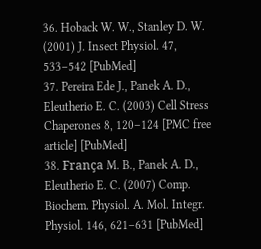36. Hoback W. W., Stanley D. W. (2001) J. Insect Physiol. 47, 533–542 [PubMed]
37. Pereira Ede J., Panek A. D., Eleutherio E. C. (2003) Cell Stress Chaperones 8, 120–124 [PMC free article] [PubMed]
38. França M. B., Panek A. D., Eleutherio E. C. (2007) Comp. Biochem. Physiol. A. Mol. Integr. Physiol. 146, 621–631 [PubMed]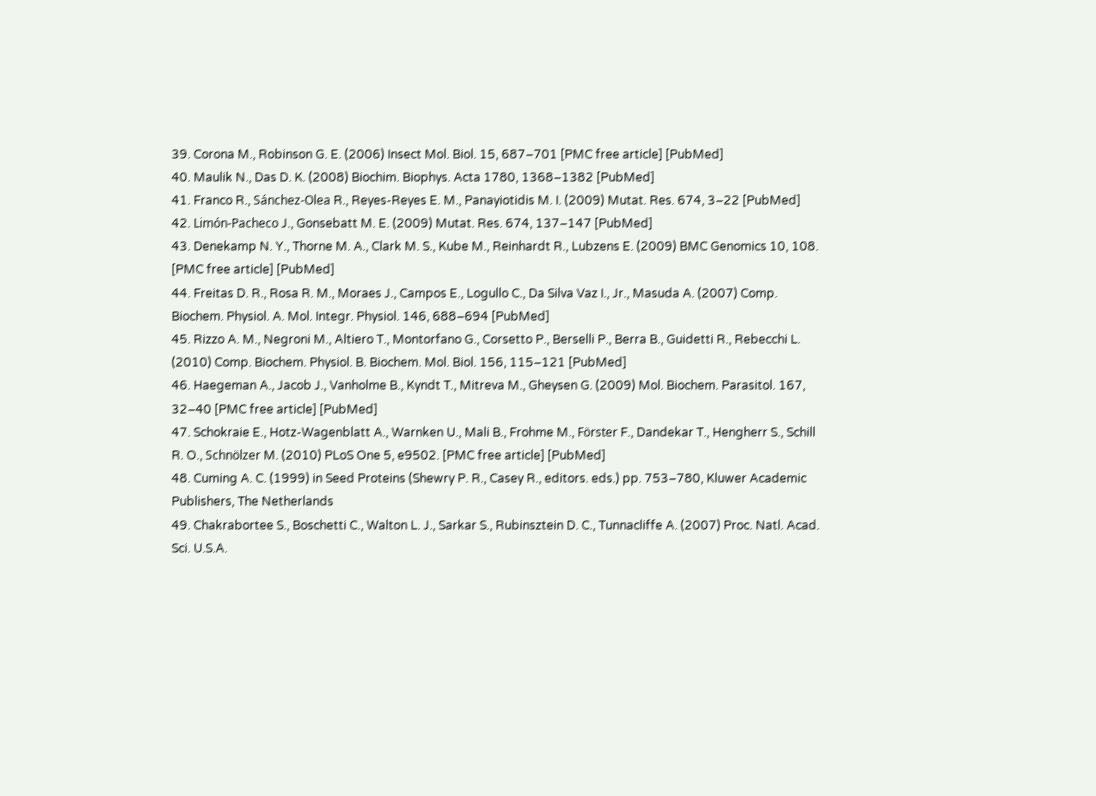39. Corona M., Robinson G. E. (2006) Insect Mol. Biol. 15, 687–701 [PMC free article] [PubMed]
40. Maulik N., Das D. K. (2008) Biochim. Biophys. Acta 1780, 1368–1382 [PubMed]
41. Franco R., Sánchez-Olea R., Reyes-Reyes E. M., Panayiotidis M. I. (2009) Mutat. Res. 674, 3–22 [PubMed]
42. Limón-Pacheco J., Gonsebatt M. E. (2009) Mutat. Res. 674, 137–147 [PubMed]
43. Denekamp N. Y., Thorne M. A., Clark M. S., Kube M., Reinhardt R., Lubzens E. (2009) BMC Genomics 10, 108. [PMC free article] [PubMed]
44. Freitas D. R., Rosa R. M., Moraes J., Campos E., Logullo C., Da Silva Vaz I., Jr., Masuda A. (2007) Comp. Biochem. Physiol. A. Mol. Integr. Physiol. 146, 688–694 [PubMed]
45. Rizzo A. M., Negroni M., Altiero T., Montorfano G., Corsetto P., Berselli P., Berra B., Guidetti R., Rebecchi L. (2010) Comp. Biochem. Physiol. B. Biochem. Mol. Biol. 156, 115–121 [PubMed]
46. Haegeman A., Jacob J., Vanholme B., Kyndt T., Mitreva M., Gheysen G. (2009) Mol. Biochem. Parasitol. 167, 32–40 [PMC free article] [PubMed]
47. Schokraie E., Hotz-Wagenblatt A., Warnken U., Mali B., Frohme M., Förster F., Dandekar T., Hengherr S., Schill R. O., Schnölzer M. (2010) PLoS One 5, e9502. [PMC free article] [PubMed]
48. Cuming A. C. (1999) in Seed Proteins (Shewry P. R., Casey R., editors. eds.) pp. 753–780, Kluwer Academic Publishers, The Netherlands
49. Chakrabortee S., Boschetti C., Walton L. J., Sarkar S., Rubinsztein D. C., Tunnacliffe A. (2007) Proc. Natl. Acad. Sci. U.S.A.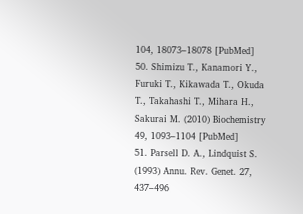104, 18073–18078 [PubMed]
50. Shimizu T., Kanamori Y., Furuki T., Kikawada T., Okuda T., Takahashi T., Mihara H., Sakurai M. (2010) Biochemistry 49, 1093–1104 [PubMed]
51. Parsell D. A., Lindquist S. (1993) Annu. Rev. Genet. 27, 437–496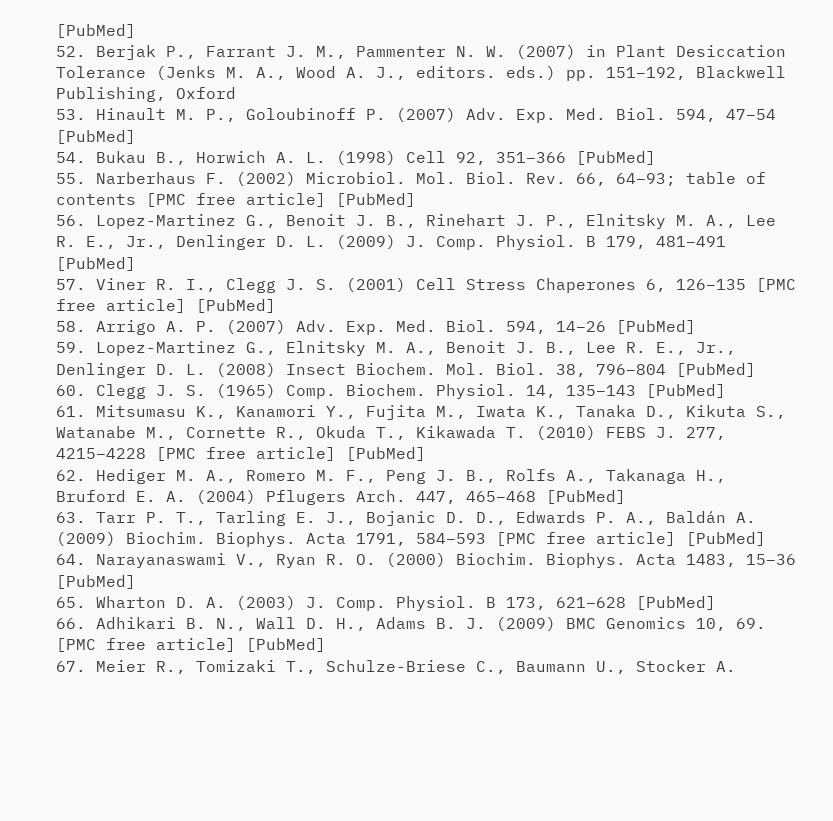[PubMed]
52. Berjak P., Farrant J. M., Pammenter N. W. (2007) in Plant Desiccation Tolerance (Jenks M. A., Wood A. J., editors. eds.) pp. 151–192, Blackwell Publishing, Oxford
53. Hinault M. P., Goloubinoff P. (2007) Adv. Exp. Med. Biol. 594, 47–54 [PubMed]
54. Bukau B., Horwich A. L. (1998) Cell 92, 351–366 [PubMed]
55. Narberhaus F. (2002) Microbiol. Mol. Biol. Rev. 66, 64–93; table of contents [PMC free article] [PubMed]
56. Lopez-Martinez G., Benoit J. B., Rinehart J. P., Elnitsky M. A., Lee R. E., Jr., Denlinger D. L. (2009) J. Comp. Physiol. B 179, 481–491 [PubMed]
57. Viner R. I., Clegg J. S. (2001) Cell Stress Chaperones 6, 126–135 [PMC free article] [PubMed]
58. Arrigo A. P. (2007) Adv. Exp. Med. Biol. 594, 14–26 [PubMed]
59. Lopez-Martinez G., Elnitsky M. A., Benoit J. B., Lee R. E., Jr., Denlinger D. L. (2008) Insect Biochem. Mol. Biol. 38, 796–804 [PubMed]
60. Clegg J. S. (1965) Comp. Biochem. Physiol. 14, 135–143 [PubMed]
61. Mitsumasu K., Kanamori Y., Fujita M., Iwata K., Tanaka D., Kikuta S., Watanabe M., Cornette R., Okuda T., Kikawada T. (2010) FEBS J. 277, 4215–4228 [PMC free article] [PubMed]
62. Hediger M. A., Romero M. F., Peng J. B., Rolfs A., Takanaga H., Bruford E. A. (2004) Pflugers Arch. 447, 465–468 [PubMed]
63. Tarr P. T., Tarling E. J., Bojanic D. D., Edwards P. A., Baldán A. (2009) Biochim. Biophys. Acta 1791, 584–593 [PMC free article] [PubMed]
64. Narayanaswami V., Ryan R. O. (2000) Biochim. Biophys. Acta 1483, 15–36 [PubMed]
65. Wharton D. A. (2003) J. Comp. Physiol. B 173, 621–628 [PubMed]
66. Adhikari B. N., Wall D. H., Adams B. J. (2009) BMC Genomics 10, 69. [PMC free article] [PubMed]
67. Meier R., Tomizaki T., Schulze-Briese C., Baumann U., Stocker A.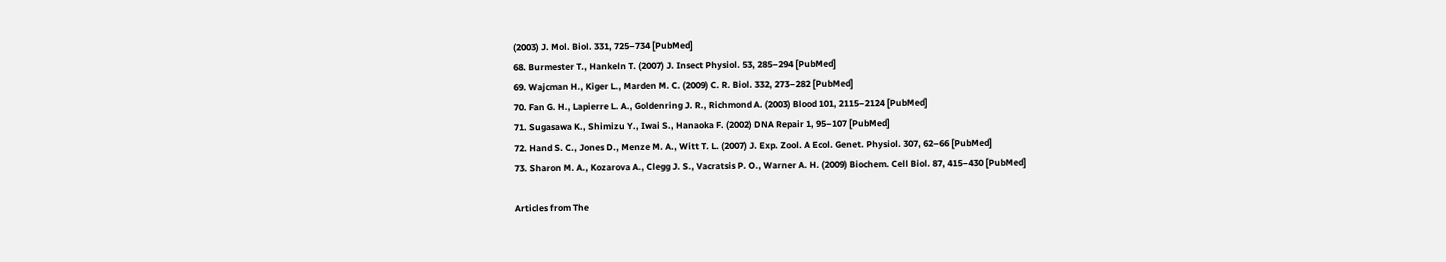(2003) J. Mol. Biol. 331, 725–734 [PubMed]
68. Burmester T., Hankeln T. (2007) J. Insect Physiol. 53, 285–294 [PubMed]
69. Wajcman H., Kiger L., Marden M. C. (2009) C. R. Biol. 332, 273–282 [PubMed]
70. Fan G. H., Lapierre L. A., Goldenring J. R., Richmond A. (2003) Blood 101, 2115–2124 [PubMed]
71. Sugasawa K., Shimizu Y., Iwai S., Hanaoka F. (2002) DNA Repair 1, 95–107 [PubMed]
72. Hand S. C., Jones D., Menze M. A., Witt T. L. (2007) J. Exp. Zool. A Ecol. Genet. Physiol. 307, 62–66 [PubMed]
73. Sharon M. A., Kozarova A., Clegg J. S., Vacratsis P. O., Warner A. H. (2009) Biochem. Cell Biol. 87, 415–430 [PubMed]

Articles from The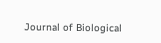Journal of Biological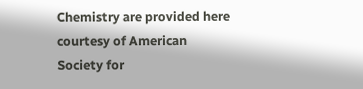Chemistry are provided here courtesy of American Society for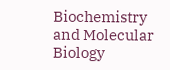Biochemistry and Molecular Biology